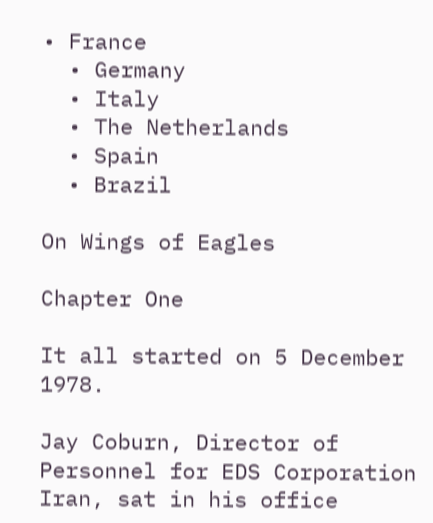• France
  • Germany
  • Italy
  • The Netherlands
  • Spain
  • Brazil

On Wings of Eagles

Chapter One

It all started on 5 December 1978.

Jay Coburn, Director of Personnel for EDS Corporation Iran, sat in his office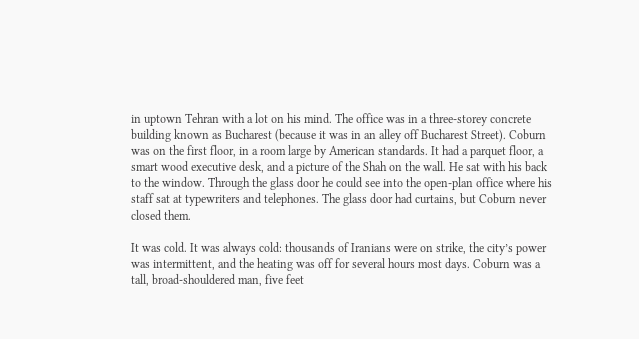in uptown Tehran with a lot on his mind. The office was in a three-storey concrete building known as Bucharest (because it was in an alley off Bucharest Street). Coburn was on the first floor, in a room large by American standards. It had a parquet floor, a smart wood executive desk, and a picture of the Shah on the wall. He sat with his back to the window. Through the glass door he could see into the open-plan office where his staff sat at typewriters and telephones. The glass door had curtains, but Coburn never closed them.

It was cold. It was always cold: thousands of Iranians were on strike, the city’s power was intermittent, and the heating was off for several hours most days. Coburn was a tall, broad-shouldered man, five feet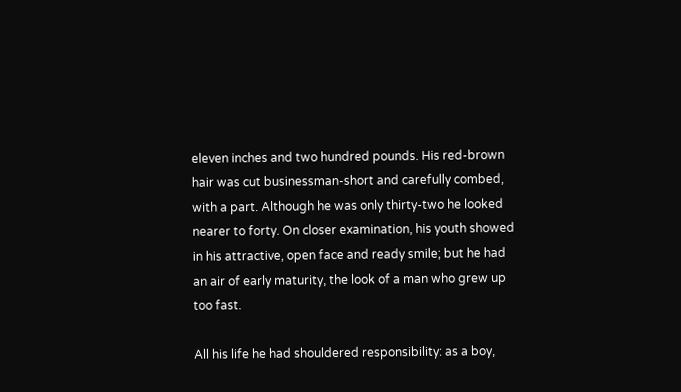eleven inches and two hundred pounds. His red-brown hair was cut businessman-short and carefully combed, with a part. Although he was only thirty-two he looked nearer to forty. On closer examination, his youth showed in his attractive, open face and ready smile; but he had an air of early maturity, the look of a man who grew up too fast.

All his life he had shouldered responsibility: as a boy,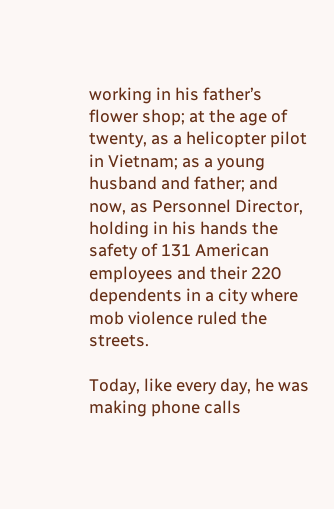working in his father’s flower shop; at the age of twenty, as a helicopter pilot in Vietnam; as a young husband and father; and now, as Personnel Director, holding in his hands the safety of 131 American employees and their 220 dependents in a city where mob violence ruled the streets.

Today, like every day, he was making phone calls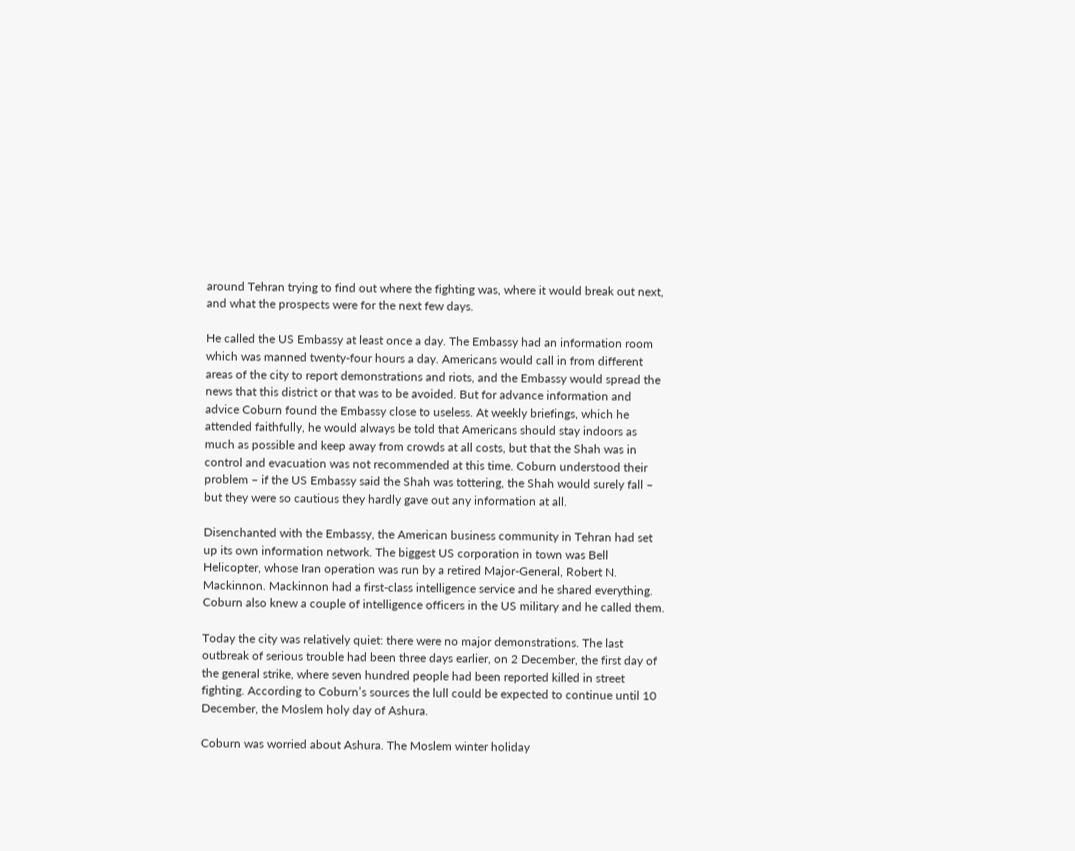around Tehran trying to find out where the fighting was, where it would break out next, and what the prospects were for the next few days.

He called the US Embassy at least once a day. The Embassy had an information room which was manned twenty-four hours a day. Americans would call in from different areas of the city to report demonstrations and riots, and the Embassy would spread the news that this district or that was to be avoided. But for advance information and advice Coburn found the Embassy close to useless. At weekly briefings, which he attended faithfully, he would always be told that Americans should stay indoors as much as possible and keep away from crowds at all costs, but that the Shah was in control and evacuation was not recommended at this time. Coburn understood their problem – if the US Embassy said the Shah was tottering, the Shah would surely fall – but they were so cautious they hardly gave out any information at all.

Disenchanted with the Embassy, the American business community in Tehran had set up its own information network. The biggest US corporation in town was Bell Helicopter, whose Iran operation was run by a retired Major-General, Robert N. Mackinnon. Mackinnon had a first-class intelligence service and he shared everything. Coburn also knew a couple of intelligence officers in the US military and he called them.

Today the city was relatively quiet: there were no major demonstrations. The last outbreak of serious trouble had been three days earlier, on 2 December, the first day of the general strike, where seven hundred people had been reported killed in street fighting. According to Coburn’s sources the lull could be expected to continue until 10 December, the Moslem holy day of Ashura.

Coburn was worried about Ashura. The Moslem winter holiday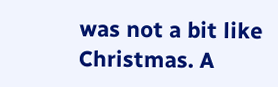was not a bit like Christmas. A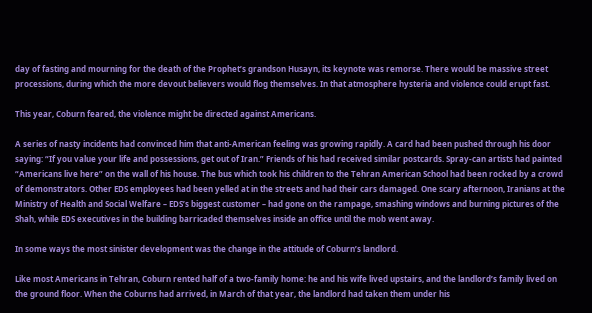day of fasting and mourning for the death of the Prophet’s grandson Husayn, its keynote was remorse. There would be massive street processions, during which the more devout believers would flog themselves. In that atmosphere hysteria and violence could erupt fast.

This year, Coburn feared, the violence might be directed against Americans.

A series of nasty incidents had convinced him that anti-American feeling was growing rapidly. A card had been pushed through his door saying: “If you value your life and possessions, get out of Iran.” Friends of his had received similar postcards. Spray-can artists had painted “Americans live here” on the wall of his house. The bus which took his children to the Tehran American School had been rocked by a crowd of demonstrators. Other EDS employees had been yelled at in the streets and had their cars damaged. One scary afternoon, Iranians at the Ministry of Health and Social Welfare – EDS’s biggest customer – had gone on the rampage, smashing windows and burning pictures of the Shah, while EDS executives in the building barricaded themselves inside an office until the mob went away.

In some ways the most sinister development was the change in the attitude of Coburn’s landlord.

Like most Americans in Tehran, Coburn rented half of a two-family home: he and his wife lived upstairs, and the landlord’s family lived on the ground floor. When the Coburns had arrived, in March of that year, the landlord had taken them under his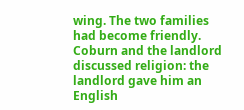wing. The two families had become friendly. Coburn and the landlord discussed religion: the landlord gave him an English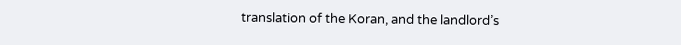translation of the Koran, and the landlord’s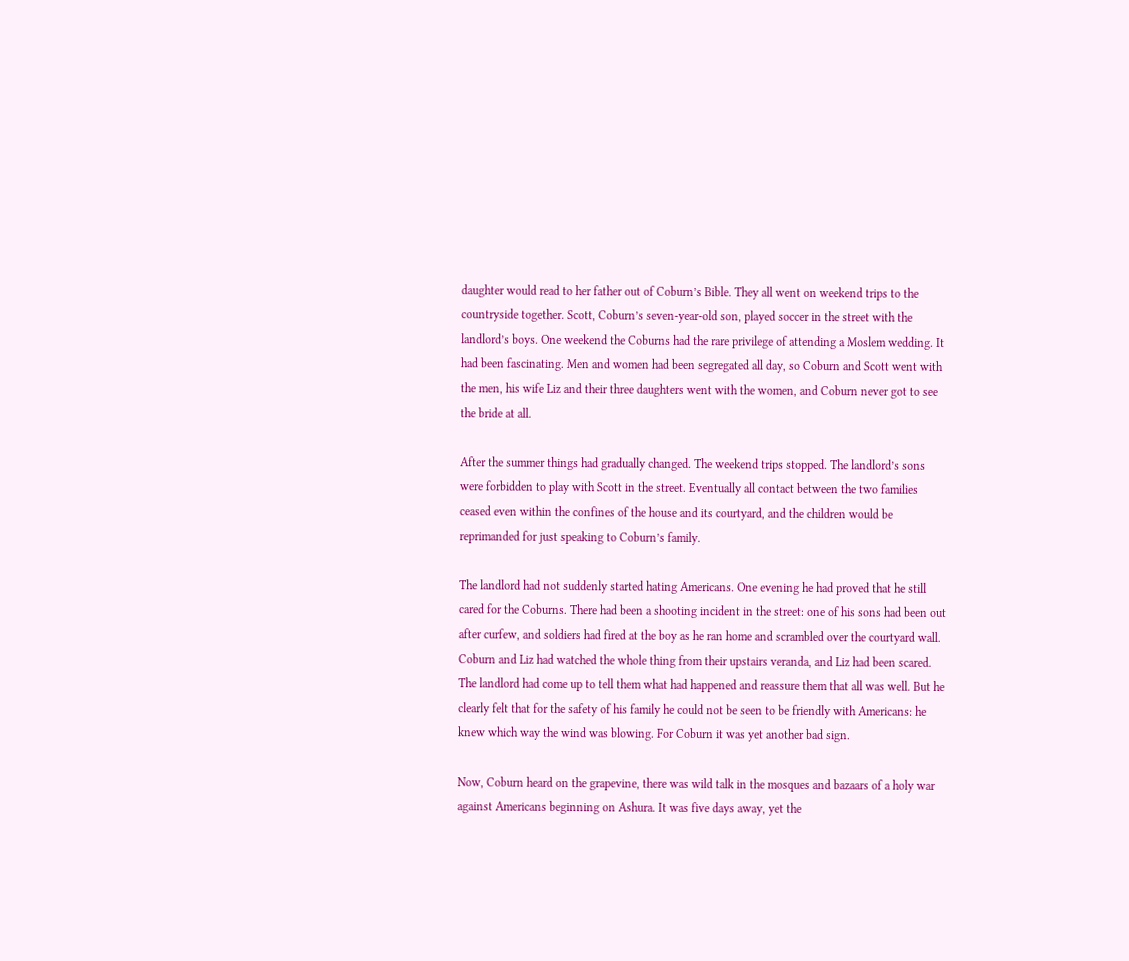daughter would read to her father out of Coburn’s Bible. They all went on weekend trips to the countryside together. Scott, Coburn’s seven-year-old son, played soccer in the street with the landlord’s boys. One weekend the Coburns had the rare privilege of attending a Moslem wedding. It had been fascinating. Men and women had been segregated all day, so Coburn and Scott went with the men, his wife Liz and their three daughters went with the women, and Coburn never got to see the bride at all.

After the summer things had gradually changed. The weekend trips stopped. The landlord’s sons were forbidden to play with Scott in the street. Eventually all contact between the two families ceased even within the confines of the house and its courtyard, and the children would be reprimanded for just speaking to Coburn’s family.

The landlord had not suddenly started hating Americans. One evening he had proved that he still cared for the Coburns. There had been a shooting incident in the street: one of his sons had been out after curfew, and soldiers had fired at the boy as he ran home and scrambled over the courtyard wall. Coburn and Liz had watched the whole thing from their upstairs veranda, and Liz had been scared. The landlord had come up to tell them what had happened and reassure them that all was well. But he clearly felt that for the safety of his family he could not be seen to be friendly with Americans: he knew which way the wind was blowing. For Coburn it was yet another bad sign.

Now, Coburn heard on the grapevine, there was wild talk in the mosques and bazaars of a holy war against Americans beginning on Ashura. It was five days away, yet the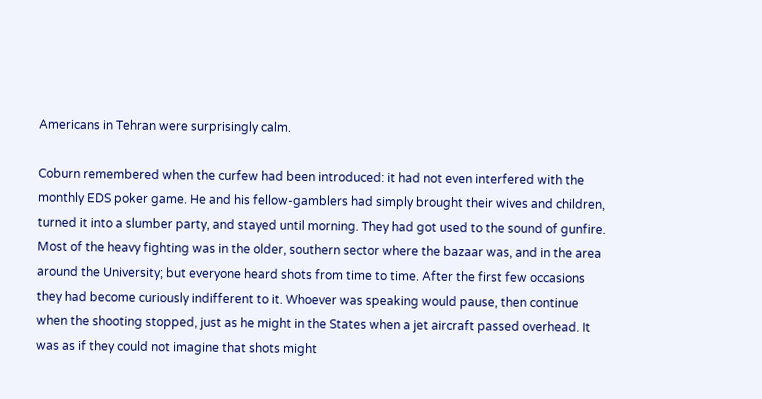Americans in Tehran were surprisingly calm.

Coburn remembered when the curfew had been introduced: it had not even interfered with the monthly EDS poker game. He and his fellow-gamblers had simply brought their wives and children, turned it into a slumber party, and stayed until morning. They had got used to the sound of gunfire. Most of the heavy fighting was in the older, southern sector where the bazaar was, and in the area around the University; but everyone heard shots from time to time. After the first few occasions they had become curiously indifferent to it. Whoever was speaking would pause, then continue when the shooting stopped, just as he might in the States when a jet aircraft passed overhead. It was as if they could not imagine that shots might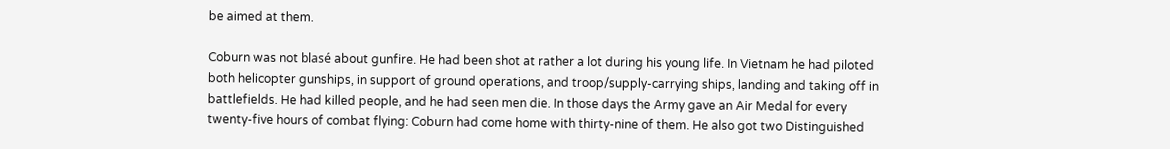be aimed at them.

Coburn was not blasé about gunfire. He had been shot at rather a lot during his young life. In Vietnam he had piloted both helicopter gunships, in support of ground operations, and troop/supply-carrying ships, landing and taking off in battlefields. He had killed people, and he had seen men die. In those days the Army gave an Air Medal for every twenty-five hours of combat flying: Coburn had come home with thirty-nine of them. He also got two Distinguished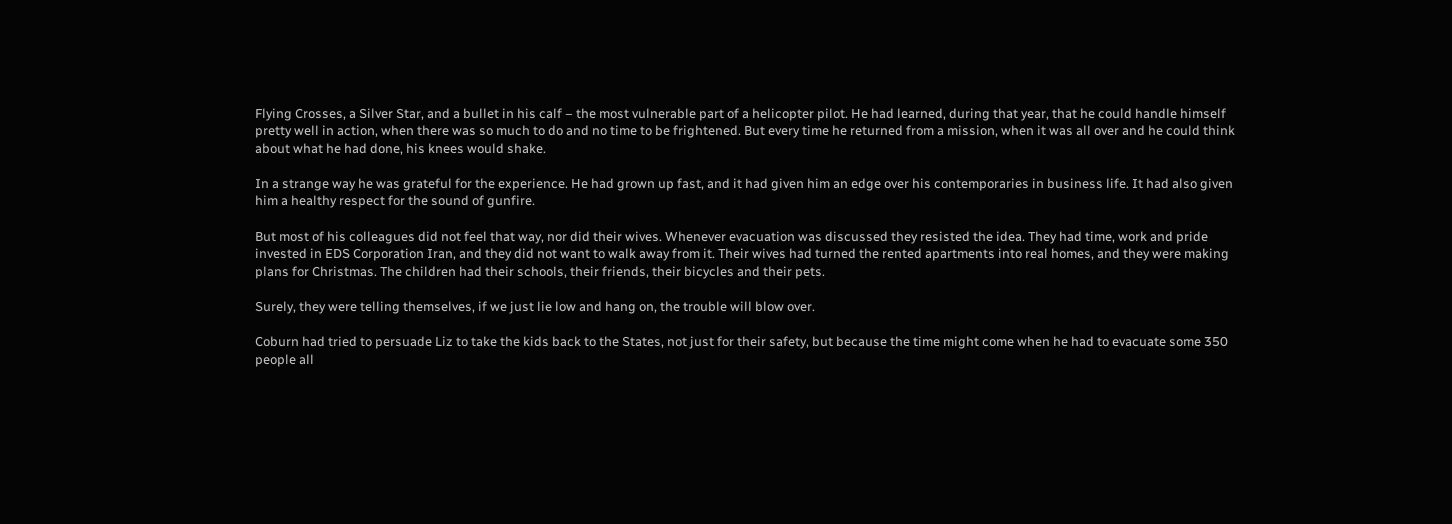Flying Crosses, a Silver Star, and a bullet in his calf – the most vulnerable part of a helicopter pilot. He had learned, during that year, that he could handle himself pretty well in action, when there was so much to do and no time to be frightened. But every time he returned from a mission, when it was all over and he could think about what he had done, his knees would shake.

In a strange way he was grateful for the experience. He had grown up fast, and it had given him an edge over his contemporaries in business life. It had also given him a healthy respect for the sound of gunfire.

But most of his colleagues did not feel that way, nor did their wives. Whenever evacuation was discussed they resisted the idea. They had time, work and pride invested in EDS Corporation Iran, and they did not want to walk away from it. Their wives had turned the rented apartments into real homes, and they were making plans for Christmas. The children had their schools, their friends, their bicycles and their pets.

Surely, they were telling themselves, if we just lie low and hang on, the trouble will blow over.

Coburn had tried to persuade Liz to take the kids back to the States, not just for their safety, but because the time might come when he had to evacuate some 350 people all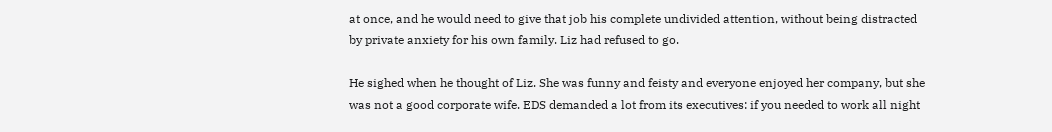at once, and he would need to give that job his complete undivided attention, without being distracted by private anxiety for his own family. Liz had refused to go.

He sighed when he thought of Liz. She was funny and feisty and everyone enjoyed her company, but she was not a good corporate wife. EDS demanded a lot from its executives: if you needed to work all night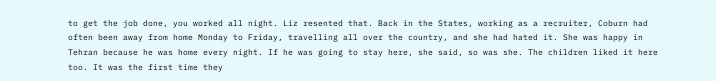to get the job done, you worked all night. Liz resented that. Back in the States, working as a recruiter, Coburn had often been away from home Monday to Friday, travelling all over the country, and she had hated it. She was happy in Tehran because he was home every night. If he was going to stay here, she said, so was she. The children liked it here too. It was the first time they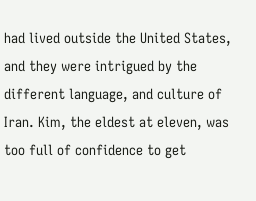had lived outside the United States, and they were intrigued by the different language, and culture of Iran. Kim, the eldest at eleven, was too full of confidence to get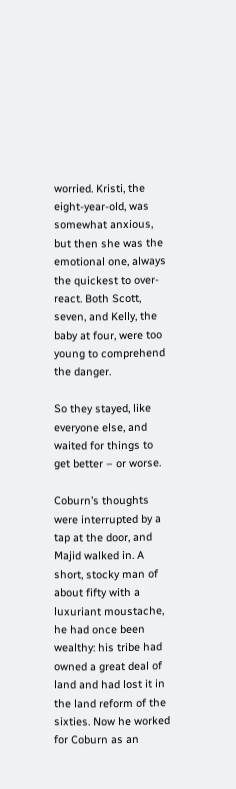worried. Kristi, the eight-year-old, was somewhat anxious, but then she was the emotional one, always the quickest to over-react. Both Scott, seven, and Kelly, the baby at four, were too young to comprehend the danger.

So they stayed, like everyone else, and waited for things to get better – or worse.

Coburn’s thoughts were interrupted by a tap at the door, and Majid walked in. A short, stocky man of about fifty with a luxuriant moustache, he had once been wealthy: his tribe had owned a great deal of land and had lost it in the land reform of the sixties. Now he worked for Coburn as an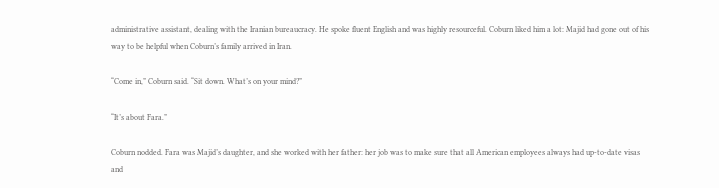administrative assistant, dealing with the Iranian bureaucracy. He spoke fluent English and was highly resourceful. Coburn liked him a lot: Majid had gone out of his way to be helpful when Coburn’s family arrived in Iran.

“Come in,” Coburn said. “Sit down. What’s on your mind?”

“It’s about Fara.”

Coburn nodded. Fara was Majid’s daughter, and she worked with her father: her job was to make sure that all American employees always had up-to-date visas and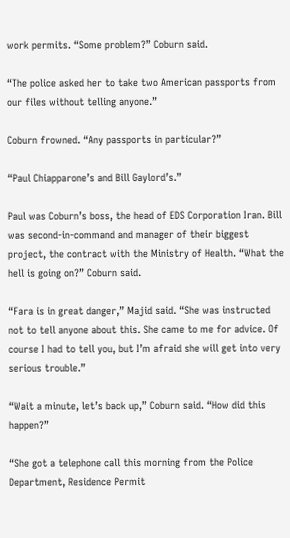work permits. “Some problem?” Coburn said.

“The police asked her to take two American passports from our files without telling anyone.”

Coburn frowned. “Any passports in particular?”

“Paul Chiapparone’s and Bill Gaylord’s.”

Paul was Coburn’s boss, the head of EDS Corporation Iran. Bill was second-in-command and manager of their biggest project, the contract with the Ministry of Health. “What the hell is going on?” Coburn said.

“Fara is in great danger,” Majid said. “She was instructed not to tell anyone about this. She came to me for advice. Of course I had to tell you, but I’m afraid she will get into very serious trouble.”

“Wait a minute, let’s back up,” Coburn said. “How did this happen?”

“She got a telephone call this morning from the Police Department, Residence Permit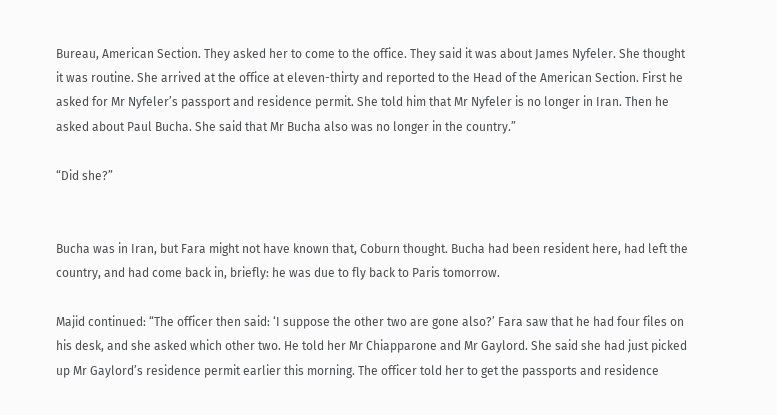Bureau, American Section. They asked her to come to the office. They said it was about James Nyfeler. She thought it was routine. She arrived at the office at eleven-thirty and reported to the Head of the American Section. First he asked for Mr Nyfeler’s passport and residence permit. She told him that Mr Nyfeler is no longer in Iran. Then he asked about Paul Bucha. She said that Mr Bucha also was no longer in the country.”

“Did she?”


Bucha was in Iran, but Fara might not have known that, Coburn thought. Bucha had been resident here, had left the country, and had come back in, briefly: he was due to fly back to Paris tomorrow.

Majid continued: “The officer then said: ‘I suppose the other two are gone also?’ Fara saw that he had four files on his desk, and she asked which other two. He told her Mr Chiapparone and Mr Gaylord. She said she had just picked up Mr Gaylord’s residence permit earlier this morning. The officer told her to get the passports and residence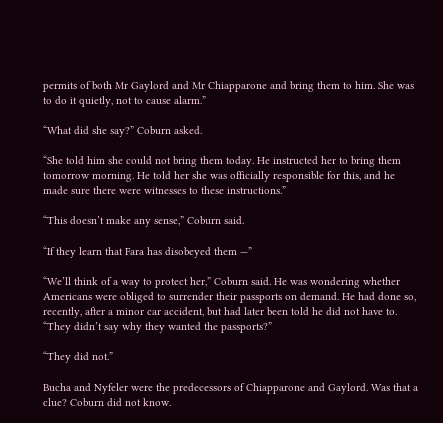permits of both Mr Gaylord and Mr Chiapparone and bring them to him. She was to do it quietly, not to cause alarm.”

“What did she say?” Coburn asked.

“She told him she could not bring them today. He instructed her to bring them tomorrow morning. He told her she was officially responsible for this, and he made sure there were witnesses to these instructions.”

“This doesn’t make any sense,” Coburn said.

“If they learn that Fara has disobeyed them —”

“We’ll think of a way to protect her,” Coburn said. He was wondering whether Americans were obliged to surrender their passports on demand. He had done so, recently, after a minor car accident, but had later been told he did not have to. “They didn’t say why they wanted the passports?”

“They did not.”

Bucha and Nyfeler were the predecessors of Chiapparone and Gaylord. Was that a clue? Coburn did not know.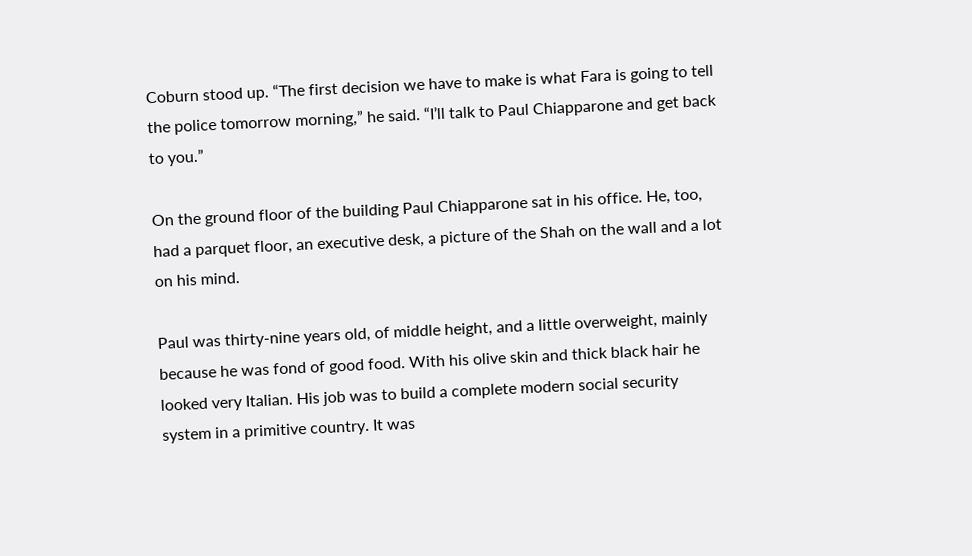Coburn stood up. “The first decision we have to make is what Fara is going to tell the police tomorrow morning,” he said. “I’ll talk to Paul Chiapparone and get back to you.”

On the ground floor of the building Paul Chiapparone sat in his office. He, too, had a parquet floor, an executive desk, a picture of the Shah on the wall and a lot on his mind.

Paul was thirty-nine years old, of middle height, and a little overweight, mainly because he was fond of good food. With his olive skin and thick black hair he looked very Italian. His job was to build a complete modern social security system in a primitive country. It was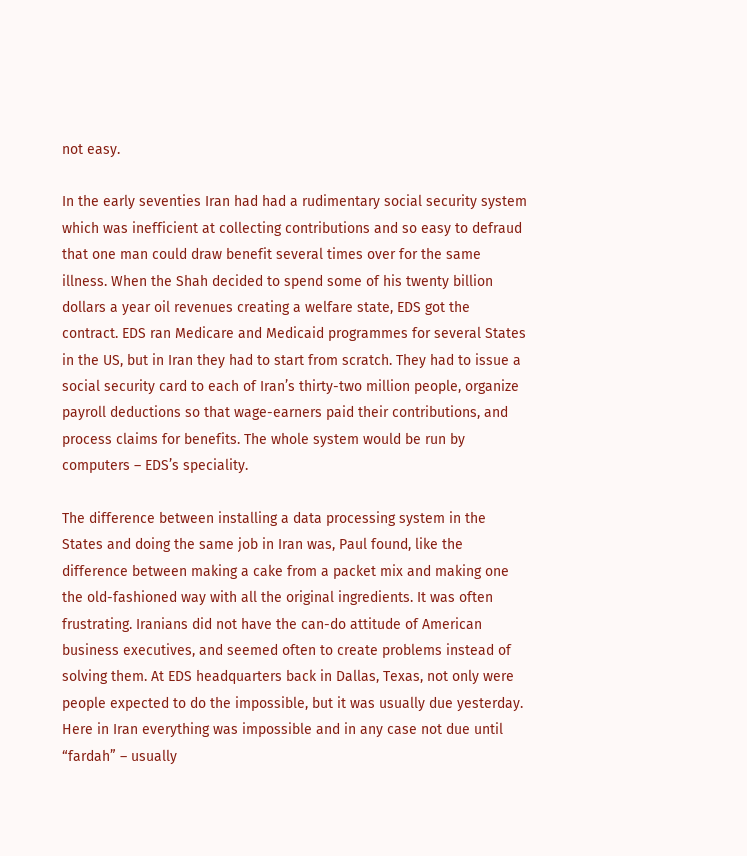not easy.

In the early seventies Iran had had a rudimentary social security system which was inefficient at collecting contributions and so easy to defraud that one man could draw benefit several times over for the same illness. When the Shah decided to spend some of his twenty billion dollars a year oil revenues creating a welfare state, EDS got the contract. EDS ran Medicare and Medicaid programmes for several States in the US, but in Iran they had to start from scratch. They had to issue a social security card to each of Iran’s thirty-two million people, organize payroll deductions so that wage-earners paid their contributions, and process claims for benefits. The whole system would be run by computers – EDS’s speciality.

The difference between installing a data processing system in the States and doing the same job in Iran was, Paul found, like the difference between making a cake from a packet mix and making one the old-fashioned way with all the original ingredients. It was often frustrating. Iranians did not have the can-do attitude of American business executives, and seemed often to create problems instead of solving them. At EDS headquarters back in Dallas, Texas, not only were people expected to do the impossible, but it was usually due yesterday. Here in Iran everything was impossible and in any case not due until “fardah” – usually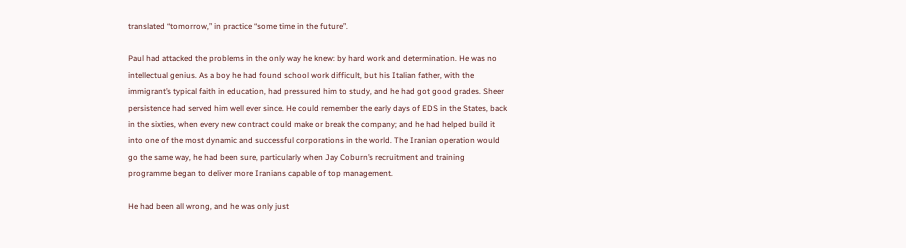translated “tomorrow,” in practice “some time in the future”.

Paul had attacked the problems in the only way he knew: by hard work and determination. He was no intellectual genius. As a boy he had found school work difficult, but his Italian father, with the immigrant’s typical faith in education, had pressured him to study, and he had got good grades. Sheer persistence had served him well ever since. He could remember the early days of EDS in the States, back in the sixties, when every new contract could make or break the company; and he had helped build it into one of the most dynamic and successful corporations in the world. The Iranian operation would go the same way, he had been sure, particularly when Jay Coburn’s recruitment and training programme began to deliver more Iranians capable of top management.

He had been all wrong, and he was only just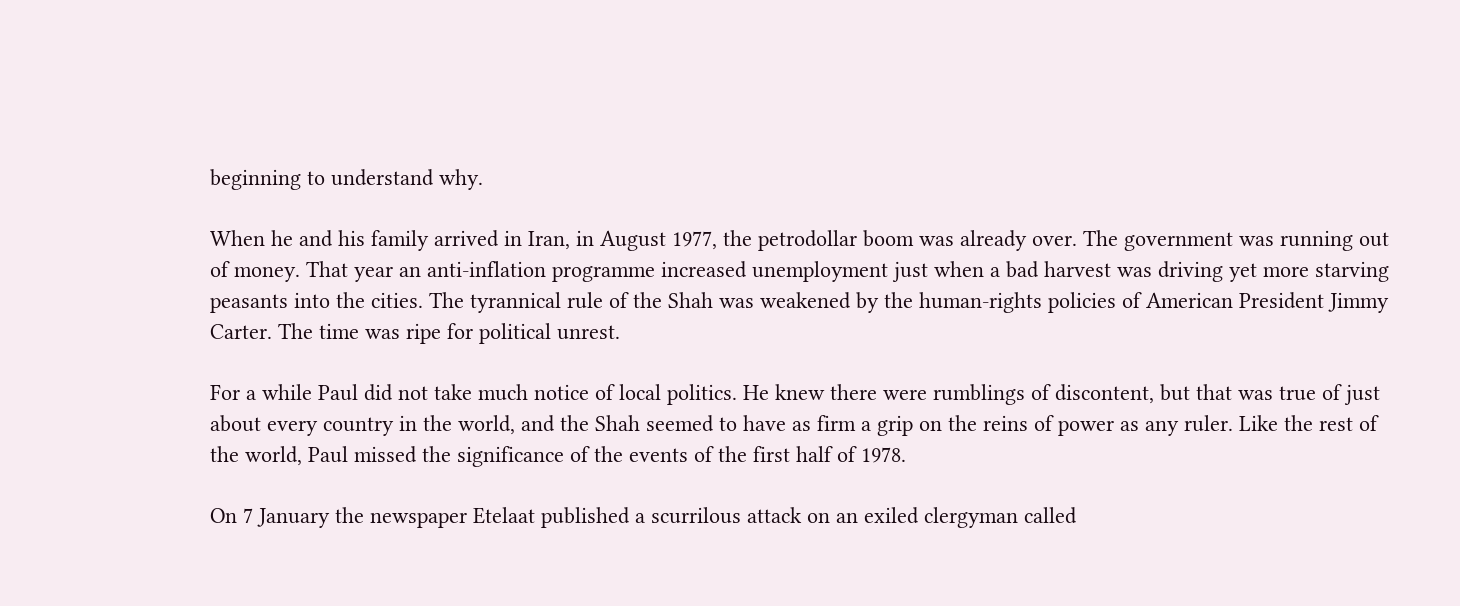beginning to understand why.

When he and his family arrived in Iran, in August 1977, the petrodollar boom was already over. The government was running out of money. That year an anti-inflation programme increased unemployment just when a bad harvest was driving yet more starving peasants into the cities. The tyrannical rule of the Shah was weakened by the human-rights policies of American President Jimmy Carter. The time was ripe for political unrest.

For a while Paul did not take much notice of local politics. He knew there were rumblings of discontent, but that was true of just about every country in the world, and the Shah seemed to have as firm a grip on the reins of power as any ruler. Like the rest of the world, Paul missed the significance of the events of the first half of 1978.

On 7 January the newspaper Etelaat published a scurrilous attack on an exiled clergyman called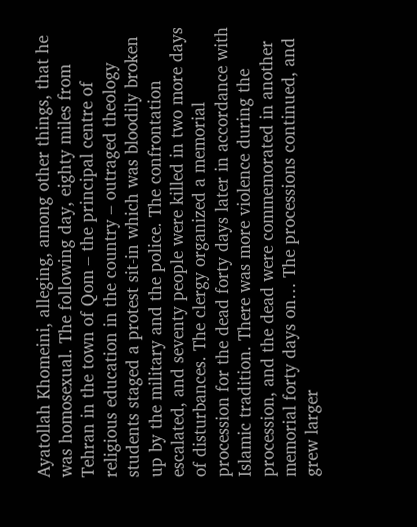Ayatollah Khomeini, alleging, among other things, that he was homosexual. The following day, eighty miles from Tehran in the town of Qom – the principal centre of religious education in the country – outraged theology students staged a protest sit-in which was bloodily broken up by the military and the police. The confrontation escalated, and seventy people were killed in two more days of disturbances. The clergy organized a memorial procession for the dead forty days later in accordance with Islamic tradition. There was more violence during the procession, and the dead were commemorated in another memorial forty days on… The processions continued, and grew larger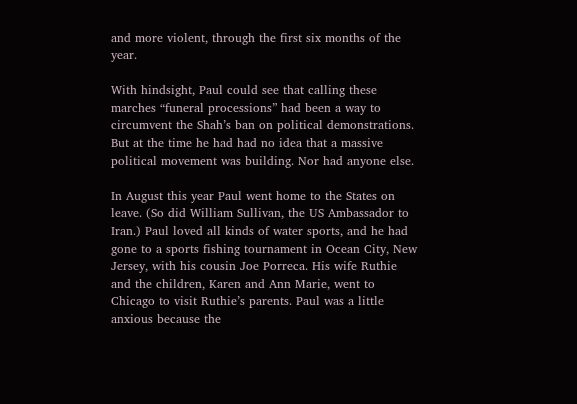and more violent, through the first six months of the year.

With hindsight, Paul could see that calling these marches “funeral processions” had been a way to circumvent the Shah’s ban on political demonstrations. But at the time he had had no idea that a massive political movement was building. Nor had anyone else.

In August this year Paul went home to the States on leave. (So did William Sullivan, the US Ambassador to Iran.) Paul loved all kinds of water sports, and he had gone to a sports fishing tournament in Ocean City, New Jersey, with his cousin Joe Porreca. His wife Ruthie and the children, Karen and Ann Marie, went to Chicago to visit Ruthie’s parents. Paul was a little anxious because the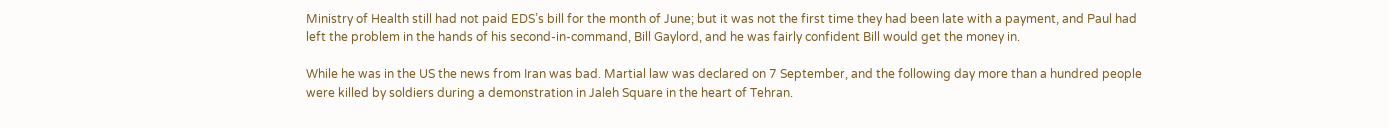Ministry of Health still had not paid EDS’s bill for the month of June; but it was not the first time they had been late with a payment, and Paul had left the problem in the hands of his second-in-command, Bill Gaylord, and he was fairly confident Bill would get the money in.

While he was in the US the news from Iran was bad. Martial law was declared on 7 September, and the following day more than a hundred people were killed by soldiers during a demonstration in Jaleh Square in the heart of Tehran.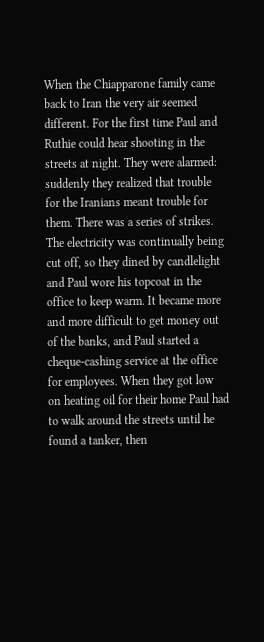When the Chiapparone family came back to Iran the very air seemed different. For the first time Paul and Ruthie could hear shooting in the streets at night. They were alarmed: suddenly they realized that trouble for the Iranians meant trouble for them. There was a series of strikes. The electricity was continually being cut off, so they dined by candlelight and Paul wore his topcoat in the office to keep warm. It became more and more difficult to get money out of the banks, and Paul started a cheque-cashing service at the office for employees. When they got low on heating oil for their home Paul had to walk around the streets until he found a tanker, then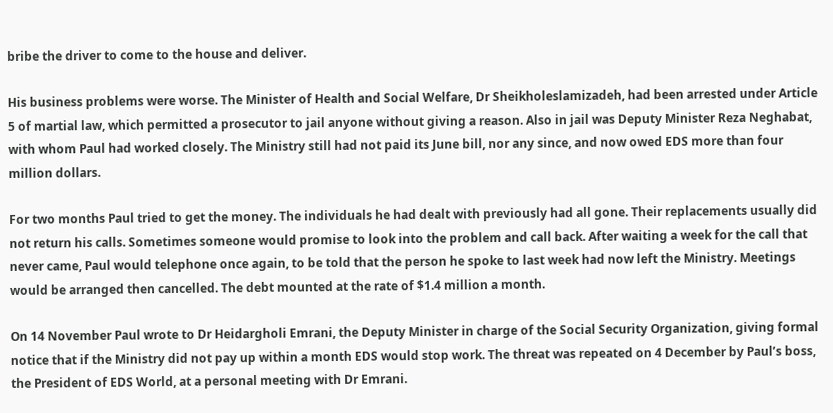bribe the driver to come to the house and deliver.

His business problems were worse. The Minister of Health and Social Welfare, Dr Sheikholeslamizadeh, had been arrested under Article 5 of martial law, which permitted a prosecutor to jail anyone without giving a reason. Also in jail was Deputy Minister Reza Neghabat, with whom Paul had worked closely. The Ministry still had not paid its June bill, nor any since, and now owed EDS more than four million dollars.

For two months Paul tried to get the money. The individuals he had dealt with previously had all gone. Their replacements usually did not return his calls. Sometimes someone would promise to look into the problem and call back. After waiting a week for the call that never came, Paul would telephone once again, to be told that the person he spoke to last week had now left the Ministry. Meetings would be arranged then cancelled. The debt mounted at the rate of $1.4 million a month.

On 14 November Paul wrote to Dr Heidargholi Emrani, the Deputy Minister in charge of the Social Security Organization, giving formal notice that if the Ministry did not pay up within a month EDS would stop work. The threat was repeated on 4 December by Paul’s boss, the President of EDS World, at a personal meeting with Dr Emrani.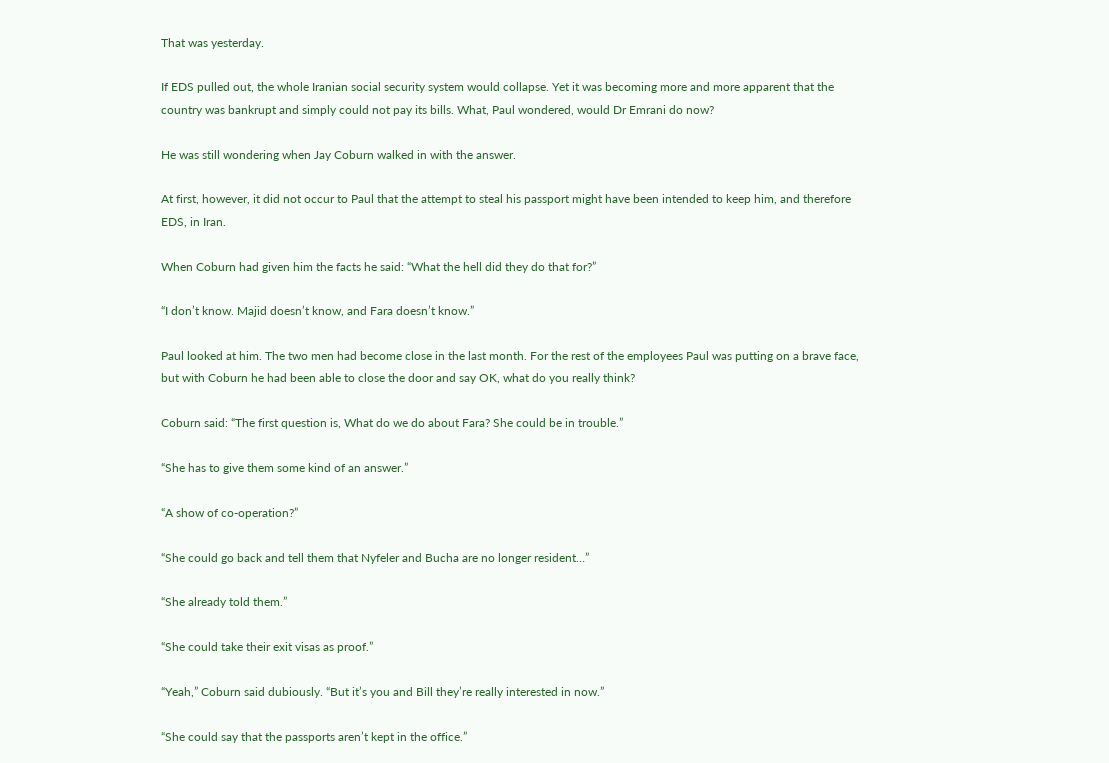That was yesterday.

If EDS pulled out, the whole Iranian social security system would collapse. Yet it was becoming more and more apparent that the country was bankrupt and simply could not pay its bills. What, Paul wondered, would Dr Emrani do now?

He was still wondering when Jay Coburn walked in with the answer.

At first, however, it did not occur to Paul that the attempt to steal his passport might have been intended to keep him, and therefore EDS, in Iran.

When Coburn had given him the facts he said: “What the hell did they do that for?”

“I don’t know. Majid doesn’t know, and Fara doesn’t know.”

Paul looked at him. The two men had become close in the last month. For the rest of the employees Paul was putting on a brave face, but with Coburn he had been able to close the door and say OK, what do you really think?

Coburn said: “The first question is, What do we do about Fara? She could be in trouble.”

“She has to give them some kind of an answer.”

“A show of co-operation?”

“She could go back and tell them that Nyfeler and Bucha are no longer resident…”

“She already told them.”

“She could take their exit visas as proof.”

“Yeah,” Coburn said dubiously. “But it’s you and Bill they’re really interested in now.”

“She could say that the passports aren’t kept in the office.”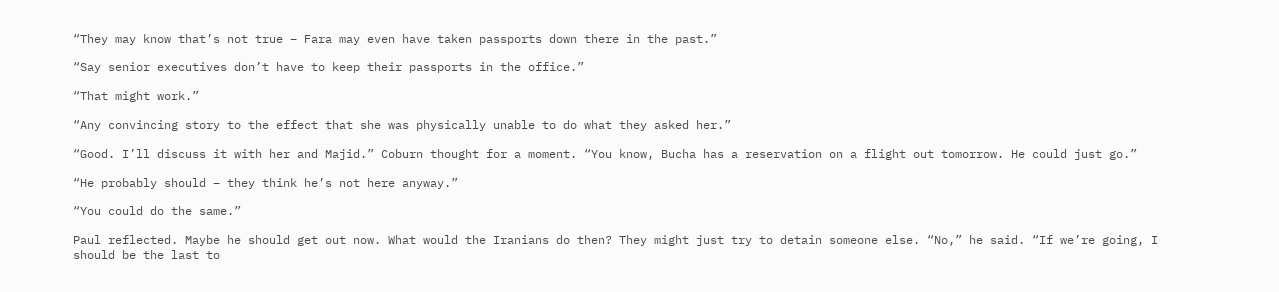“They may know that’s not true – Fara may even have taken passports down there in the past.”

“Say senior executives don’t have to keep their passports in the office.”

“That might work.”

“Any convincing story to the effect that she was physically unable to do what they asked her.”

“Good. I’ll discuss it with her and Majid.” Coburn thought for a moment. “You know, Bucha has a reservation on a flight out tomorrow. He could just go.”

“He probably should – they think he’s not here anyway.”

“You could do the same.”

Paul reflected. Maybe he should get out now. What would the Iranians do then? They might just try to detain someone else. “No,” he said. “If we’re going, I should be the last to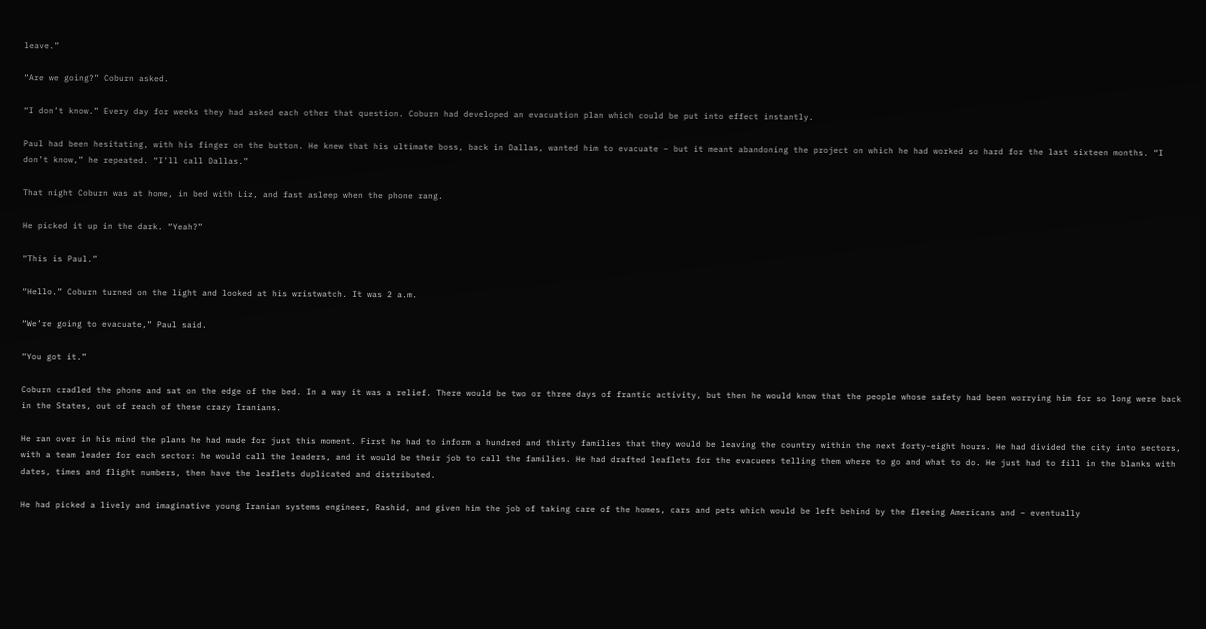leave.”

“Are we going?” Coburn asked.

“I don’t know.” Every day for weeks they had asked each other that question. Coburn had developed an evacuation plan which could be put into effect instantly.

Paul had been hesitating, with his finger on the button. He knew that his ultimate boss, back in Dallas, wanted him to evacuate – but it meant abandoning the project on which he had worked so hard for the last sixteen months. “I don’t know,” he repeated. “I’ll call Dallas.”

That night Coburn was at home, in bed with Liz, and fast asleep when the phone rang.

He picked it up in the dark. “Yeah?”

“This is Paul.”

“Hello.” Coburn turned on the light and looked at his wristwatch. It was 2 a.m.

“We’re going to evacuate,” Paul said.

“You got it.”

Coburn cradled the phone and sat on the edge of the bed. In a way it was a relief. There would be two or three days of frantic activity, but then he would know that the people whose safety had been worrying him for so long were back in the States, out of reach of these crazy Iranians.

He ran over in his mind the plans he had made for just this moment. First he had to inform a hundred and thirty families that they would be leaving the country within the next forty-eight hours. He had divided the city into sectors, with a team leader for each sector: he would call the leaders, and it would be their job to call the families. He had drafted leaflets for the evacuees telling them where to go and what to do. He just had to fill in the blanks with dates, times and flight numbers, then have the leaflets duplicated and distributed.

He had picked a lively and imaginative young Iranian systems engineer, Rashid, and given him the job of taking care of the homes, cars and pets which would be left behind by the fleeing Americans and – eventually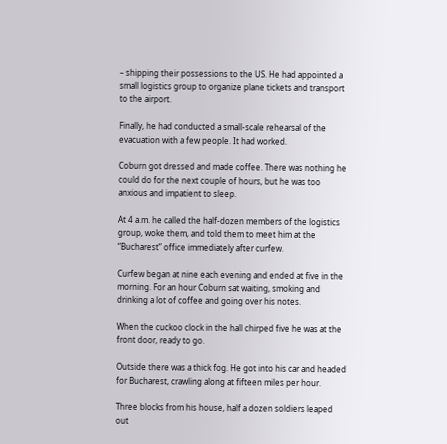– shipping their possessions to the US. He had appointed a small logistics group to organize plane tickets and transport to the airport.

Finally, he had conducted a small-scale rehearsal of the evacuation with a few people. It had worked.

Coburn got dressed and made coffee. There was nothing he could do for the next couple of hours, but he was too anxious and impatient to sleep.

At 4 a.m. he called the half-dozen members of the logistics group, woke them, and told them to meet him at the “Bucharest” office immediately after curfew.

Curfew began at nine each evening and ended at five in the morning. For an hour Coburn sat waiting, smoking and drinking a lot of coffee and going over his notes.

When the cuckoo clock in the hall chirped five he was at the front door, ready to go.

Outside there was a thick fog. He got into his car and headed for Bucharest, crawling along at fifteen miles per hour.

Three blocks from his house, half a dozen soldiers leaped out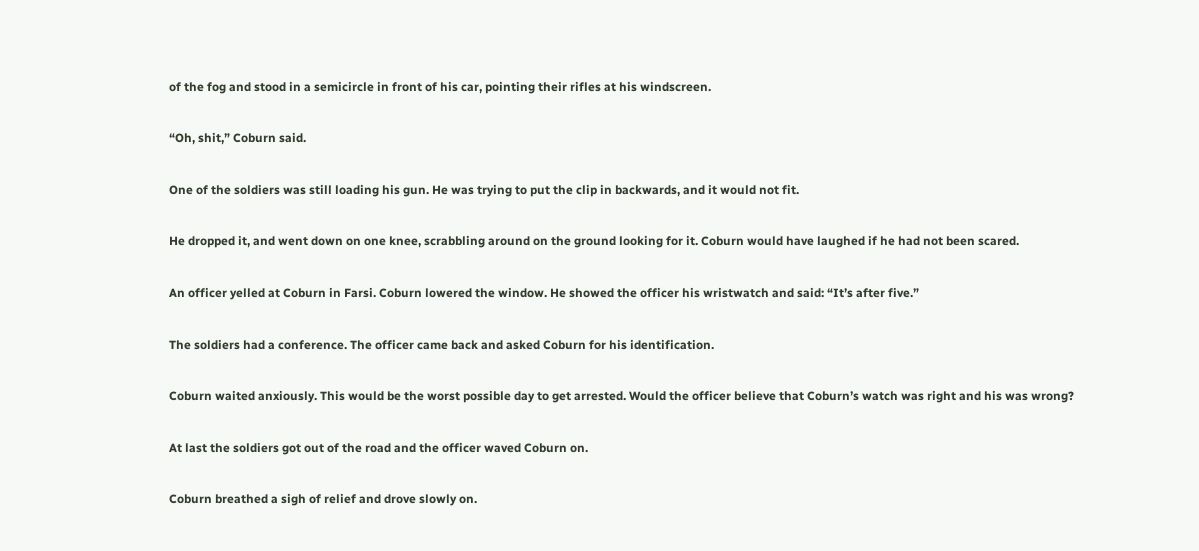of the fog and stood in a semicircle in front of his car, pointing their rifles at his windscreen.

“Oh, shit,” Coburn said.

One of the soldiers was still loading his gun. He was trying to put the clip in backwards, and it would not fit.

He dropped it, and went down on one knee, scrabbling around on the ground looking for it. Coburn would have laughed if he had not been scared.

An officer yelled at Coburn in Farsi. Coburn lowered the window. He showed the officer his wristwatch and said: “It’s after five.”

The soldiers had a conference. The officer came back and asked Coburn for his identification.

Coburn waited anxiously. This would be the worst possible day to get arrested. Would the officer believe that Coburn’s watch was right and his was wrong?

At last the soldiers got out of the road and the officer waved Coburn on.

Coburn breathed a sigh of relief and drove slowly on.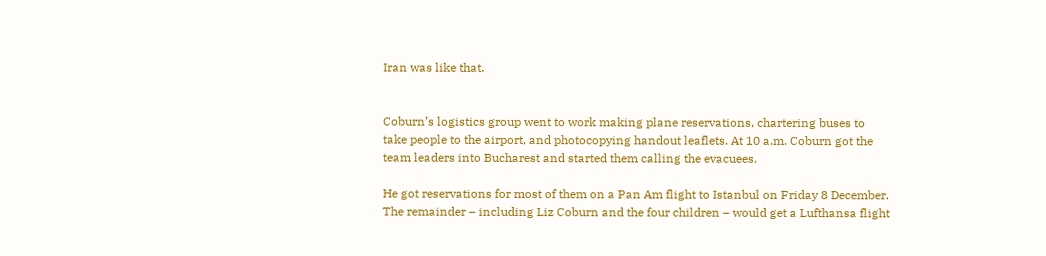Iran was like that.


Coburn’s logistics group went to work making plane reservations, chartering buses to take people to the airport, and photocopying handout leaflets. At 10 a.m. Coburn got the team leaders into Bucharest and started them calling the evacuees.

He got reservations for most of them on a Pan Am flight to Istanbul on Friday 8 December. The remainder – including Liz Coburn and the four children – would get a Lufthansa flight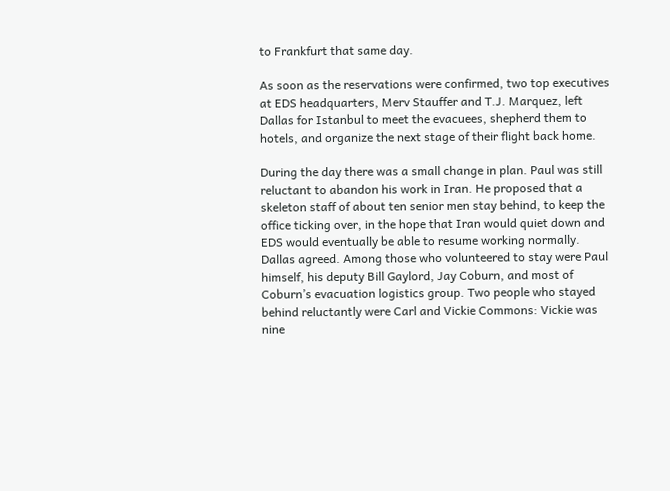to Frankfurt that same day.

As soon as the reservations were confirmed, two top executives at EDS headquarters, Merv Stauffer and T.J. Marquez, left Dallas for Istanbul to meet the evacuees, shepherd them to hotels, and organize the next stage of their flight back home.

During the day there was a small change in plan. Paul was still reluctant to abandon his work in Iran. He proposed that a skeleton staff of about ten senior men stay behind, to keep the office ticking over, in the hope that Iran would quiet down and EDS would eventually be able to resume working normally. Dallas agreed. Among those who volunteered to stay were Paul himself, his deputy Bill Gaylord, Jay Coburn, and most of Coburn’s evacuation logistics group. Two people who stayed behind reluctantly were Carl and Vickie Commons: Vickie was nine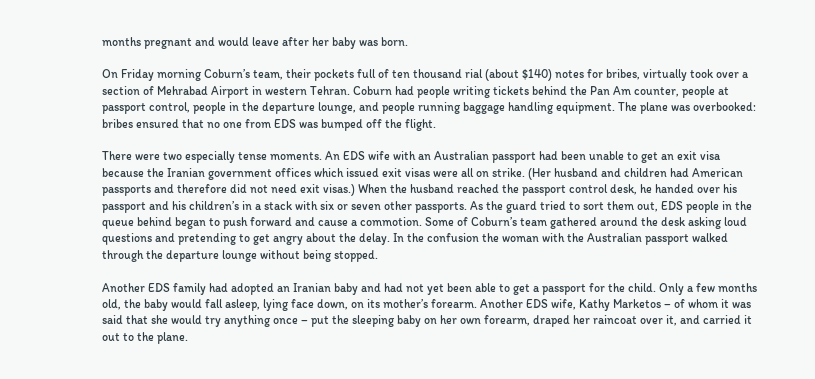months pregnant and would leave after her baby was born.

On Friday morning Coburn’s team, their pockets full of ten thousand rial (about $140) notes for bribes, virtually took over a section of Mehrabad Airport in western Tehran. Coburn had people writing tickets behind the Pan Am counter, people at passport control, people in the departure lounge, and people running baggage handling equipment. The plane was overbooked: bribes ensured that no one from EDS was bumped off the flight.

There were two especially tense moments. An EDS wife with an Australian passport had been unable to get an exit visa because the Iranian government offices which issued exit visas were all on strike. (Her husband and children had American passports and therefore did not need exit visas.) When the husband reached the passport control desk, he handed over his passport and his children’s in a stack with six or seven other passports. As the guard tried to sort them out, EDS people in the queue behind began to push forward and cause a commotion. Some of Coburn’s team gathered around the desk asking loud questions and pretending to get angry about the delay. In the confusion the woman with the Australian passport walked through the departure lounge without being stopped.

Another EDS family had adopted an Iranian baby and had not yet been able to get a passport for the child. Only a few months old, the baby would fall asleep, lying face down, on its mother’s forearm. Another EDS wife, Kathy Marketos – of whom it was said that she would try anything once – put the sleeping baby on her own forearm, draped her raincoat over it, and carried it out to the plane.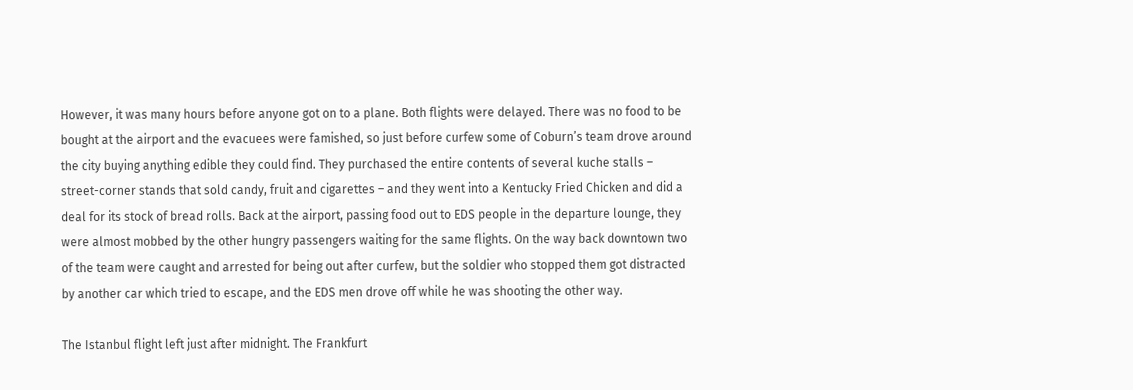However, it was many hours before anyone got on to a plane. Both flights were delayed. There was no food to be bought at the airport and the evacuees were famished, so just before curfew some of Coburn’s team drove around the city buying anything edible they could find. They purchased the entire contents of several kuche stalls – street-corner stands that sold candy, fruit and cigarettes – and they went into a Kentucky Fried Chicken and did a deal for its stock of bread rolls. Back at the airport, passing food out to EDS people in the departure lounge, they were almost mobbed by the other hungry passengers waiting for the same flights. On the way back downtown two of the team were caught and arrested for being out after curfew, but the soldier who stopped them got distracted by another car which tried to escape, and the EDS men drove off while he was shooting the other way.

The Istanbul flight left just after midnight. The Frankfurt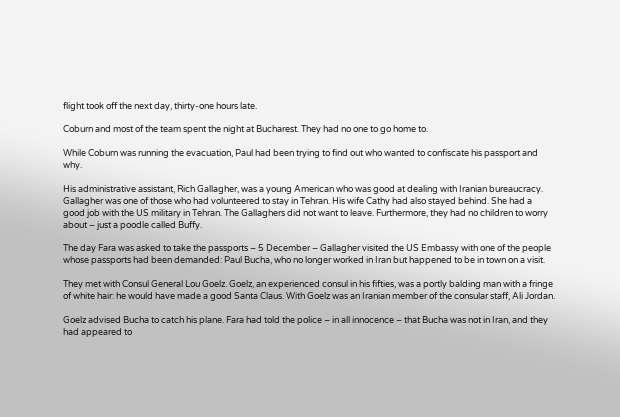flight took off the next day, thirty-one hours late.

Coburn and most of the team spent the night at Bucharest. They had no one to go home to.

While Coburn was running the evacuation, Paul had been trying to find out who wanted to confiscate his passport and why.

His administrative assistant, Rich Gallagher, was a young American who was good at dealing with Iranian bureaucracy. Gallagher was one of those who had volunteered to stay in Tehran. His wife Cathy had also stayed behind. She had a good job with the US military in Tehran. The Gallaghers did not want to leave. Furthermore, they had no children to worry about – just a poodle called Buffy.

The day Fara was asked to take the passports – 5 December – Gallagher visited the US Embassy with one of the people whose passports had been demanded: Paul Bucha, who no longer worked in Iran but happened to be in town on a visit.

They met with Consul General Lou Goelz. Goelz, an experienced consul in his fifties, was a portly balding man with a fringe of white hair: he would have made a good Santa Claus. With Goelz was an Iranian member of the consular staff, Ali Jordan.

Goelz advised Bucha to catch his plane. Fara had told the police – in all innocence – that Bucha was not in Iran, and they had appeared to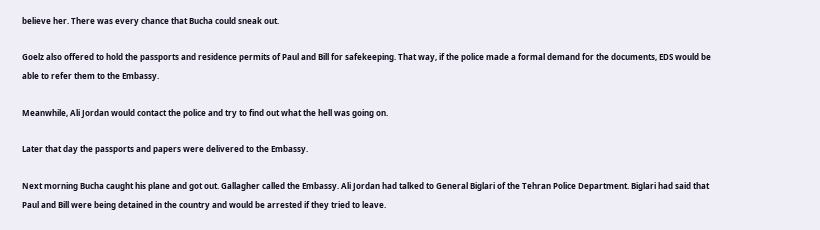believe her. There was every chance that Bucha could sneak out.

Goelz also offered to hold the passports and residence permits of Paul and Bill for safekeeping. That way, if the police made a formal demand for the documents, EDS would be able to refer them to the Embassy.

Meanwhile, Ali Jordan would contact the police and try to find out what the hell was going on.

Later that day the passports and papers were delivered to the Embassy.

Next morning Bucha caught his plane and got out. Gallagher called the Embassy. Ali Jordan had talked to General Biglari of the Tehran Police Department. Biglari had said that Paul and Bill were being detained in the country and would be arrested if they tried to leave.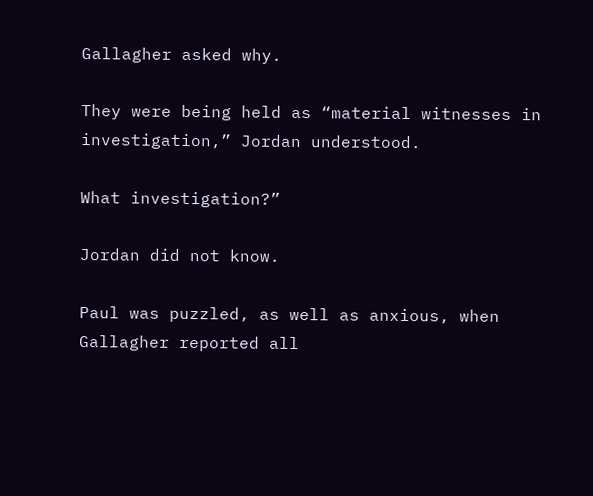Gallagher asked why.

They were being held as “material witnesses in investigation,” Jordan understood.

What investigation?”

Jordan did not know.

Paul was puzzled, as well as anxious, when Gallagher reported all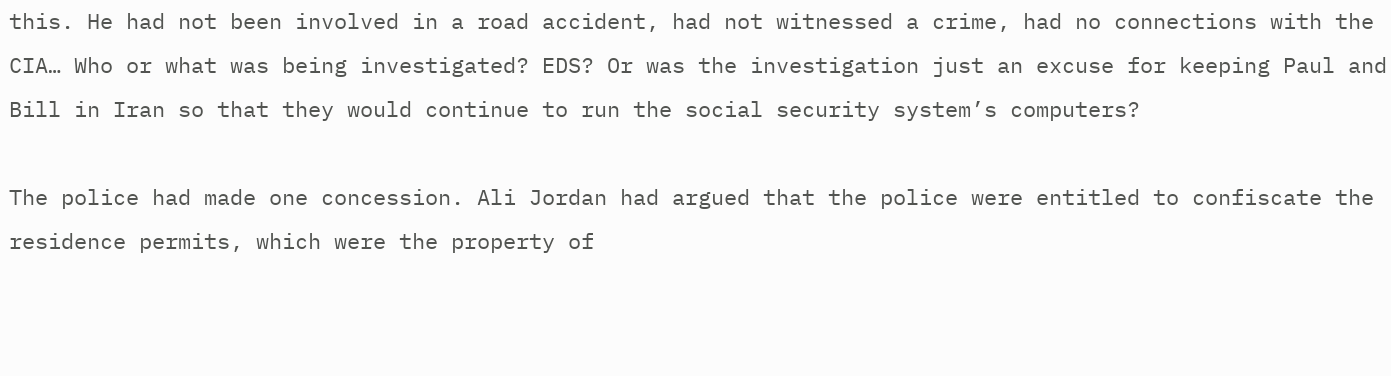this. He had not been involved in a road accident, had not witnessed a crime, had no connections with the CIA… Who or what was being investigated? EDS? Or was the investigation just an excuse for keeping Paul and Bill in Iran so that they would continue to run the social security system’s computers?

The police had made one concession. Ali Jordan had argued that the police were entitled to confiscate the residence permits, which were the property of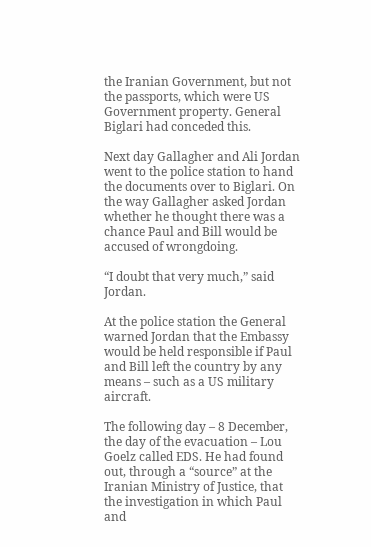the Iranian Government, but not the passports, which were US Government property. General Biglari had conceded this.

Next day Gallagher and Ali Jordan went to the police station to hand the documents over to Biglari. On the way Gallagher asked Jordan whether he thought there was a chance Paul and Bill would be accused of wrongdoing.

“I doubt that very much,” said Jordan.

At the police station the General warned Jordan that the Embassy would be held responsible if Paul and Bill left the country by any means – such as a US military aircraft.

The following day – 8 December, the day of the evacuation – Lou Goelz called EDS. He had found out, through a “source” at the Iranian Ministry of Justice, that the investigation in which Paul and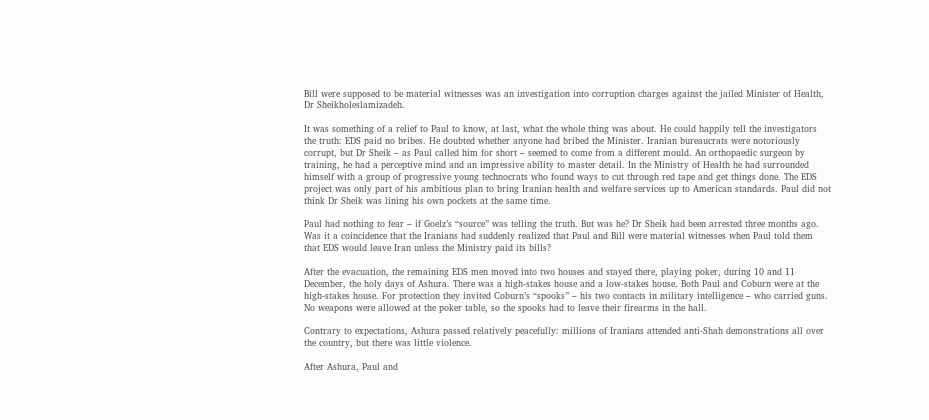Bill were supposed to be material witnesses was an investigation into corruption charges against the jailed Minister of Health, Dr Sheikholeslamizadeh.

It was something of a relief to Paul to know, at last, what the whole thing was about. He could happily tell the investigators the truth: EDS paid no bribes. He doubted whether anyone had bribed the Minister. Iranian bureaucrats were notoriously corrupt, but Dr Sheik – as Paul called him for short – seemed to come from a different mould. An orthopaedic surgeon by training, he had a perceptive mind and an impressive ability to master detail. In the Ministry of Health he had surrounded himself with a group of progressive young technocrats who found ways to cut through red tape and get things done. The EDS project was only part of his ambitious plan to bring Iranian health and welfare services up to American standards. Paul did not think Dr Sheik was lining his own pockets at the same time.

Paul had nothing to fear – if Goelz’s “source” was telling the truth. But was he? Dr Sheik had been arrested three months ago. Was it a coincidence that the Iranians had suddenly realized that Paul and Bill were material witnesses when Paul told them that EDS would leave Iran unless the Ministry paid its bills?

After the evacuation, the remaining EDS men moved into two houses and stayed there, playing poker, during 10 and 11 December, the holy days of Ashura. There was a high-stakes house and a low-stakes house. Both Paul and Coburn were at the high-stakes house. For protection they invited Coburn’s “spooks” – his two contacts in military intelligence – who carried guns. No weapons were allowed at the poker table, so the spooks had to leave their firearms in the hall.

Contrary to expectations, Ashura passed relatively peacefully: millions of Iranians attended anti-Shah demonstrations all over the country, but there was little violence.

After Ashura, Paul and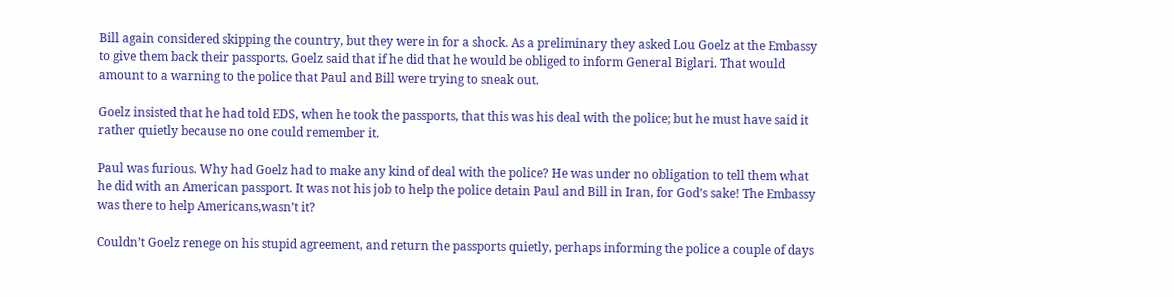Bill again considered skipping the country, but they were in for a shock. As a preliminary they asked Lou Goelz at the Embassy to give them back their passports. Goelz said that if he did that he would be obliged to inform General Biglari. That would amount to a warning to the police that Paul and Bill were trying to sneak out.

Goelz insisted that he had told EDS, when he took the passports, that this was his deal with the police; but he must have said it rather quietly because no one could remember it.

Paul was furious. Why had Goelz had to make any kind of deal with the police? He was under no obligation to tell them what he did with an American passport. It was not his job to help the police detain Paul and Bill in Iran, for God’s sake! The Embassy was there to help Americans,wasn’t it?

Couldn’t Goelz renege on his stupid agreement, and return the passports quietly, perhaps informing the police a couple of days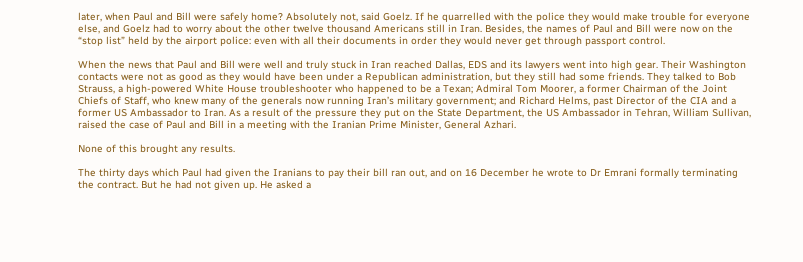later, when Paul and Bill were safely home? Absolutely not, said Goelz. If he quarrelled with the police they would make trouble for everyone else, and Goelz had to worry about the other twelve thousand Americans still in Iran. Besides, the names of Paul and Bill were now on the “stop list” held by the airport police: even with all their documents in order they would never get through passport control.

When the news that Paul and Bill were well and truly stuck in Iran reached Dallas, EDS and its lawyers went into high gear. Their Washington contacts were not as good as they would have been under a Republican administration, but they still had some friends. They talked to Bob Strauss, a high-powered White House troubleshooter who happened to be a Texan; Admiral Tom Moorer, a former Chairman of the Joint Chiefs of Staff, who knew many of the generals now running Iran’s military government; and Richard Helms, past Director of the CIA and a former US Ambassador to Iran. As a result of the pressure they put on the State Department, the US Ambassador in Tehran, William Sullivan, raised the case of Paul and Bill in a meeting with the Iranian Prime Minister, General Azhari.

None of this brought any results.

The thirty days which Paul had given the Iranians to pay their bill ran out, and on 16 December he wrote to Dr Emrani formally terminating the contract. But he had not given up. He asked a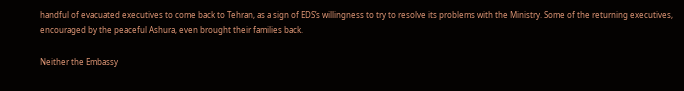handful of evacuated executives to come back to Tehran, as a sign of EDS’s willingness to try to resolve its problems with the Ministry. Some of the returning executives, encouraged by the peaceful Ashura, even brought their families back.

Neither the Embassy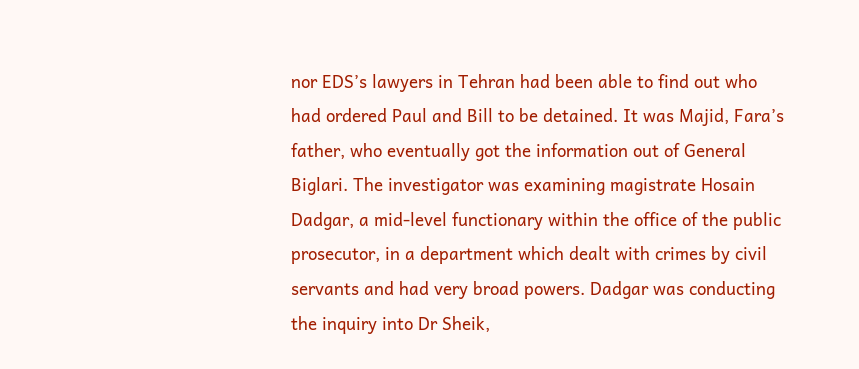nor EDS’s lawyers in Tehran had been able to find out who had ordered Paul and Bill to be detained. It was Majid, Fara’s father, who eventually got the information out of General Biglari. The investigator was examining magistrate Hosain Dadgar, a mid-level functionary within the office of the public prosecutor, in a department which dealt with crimes by civil servants and had very broad powers. Dadgar was conducting the inquiry into Dr Sheik,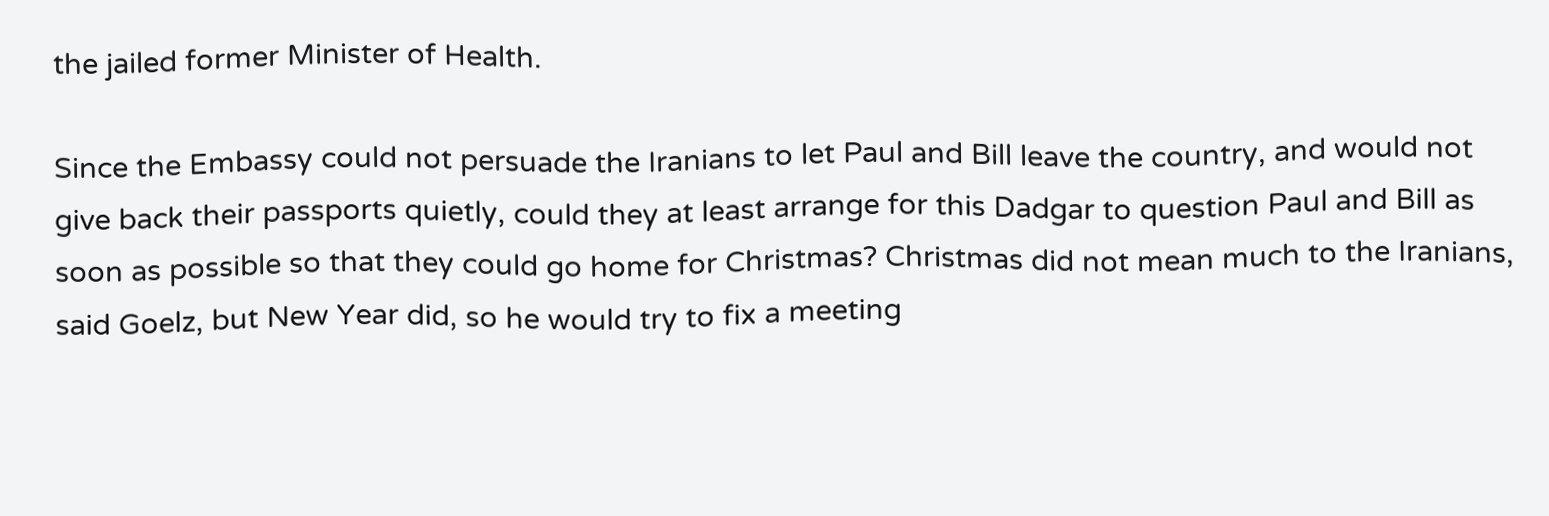the jailed former Minister of Health.

Since the Embassy could not persuade the Iranians to let Paul and Bill leave the country, and would not give back their passports quietly, could they at least arrange for this Dadgar to question Paul and Bill as soon as possible so that they could go home for Christmas? Christmas did not mean much to the Iranians, said Goelz, but New Year did, so he would try to fix a meeting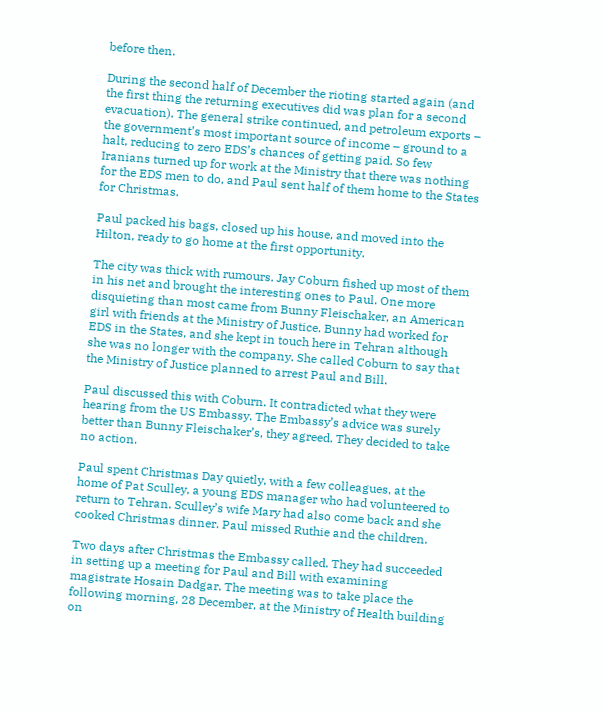before then.

During the second half of December the rioting started again (and the first thing the returning executives did was plan for a second evacuation). The general strike continued, and petroleum exports – the government’s most important source of income – ground to a halt, reducing to zero EDS’s chances of getting paid. So few Iranians turned up for work at the Ministry that there was nothing for the EDS men to do, and Paul sent half of them home to the States for Christmas.

Paul packed his bags, closed up his house, and moved into the Hilton, ready to go home at the first opportunity.

The city was thick with rumours. Jay Coburn fished up most of them in his net and brought the interesting ones to Paul. One more disquieting than most came from Bunny Fleischaker, an American girl with friends at the Ministry of Justice. Bunny had worked for EDS in the States, and she kept in touch here in Tehran although she was no longer with the company. She called Coburn to say that the Ministry of Justice planned to arrest Paul and Bill.

Paul discussed this with Coburn. It contradicted what they were hearing from the US Embassy. The Embassy’s advice was surely better than Bunny Fleischaker’s, they agreed. They decided to take no action.

Paul spent Christmas Day quietly, with a few colleagues, at the home of Pat Sculley, a young EDS manager who had volunteered to return to Tehran. Sculley’s wife Mary had also come back and she cooked Christmas dinner. Paul missed Ruthie and the children.

Two days after Christmas the Embassy called. They had succeeded in setting up a meeting for Paul and Bill with examining magistrate Hosain Dadgar. The meeting was to take place the following morning, 28 December, at the Ministry of Health building on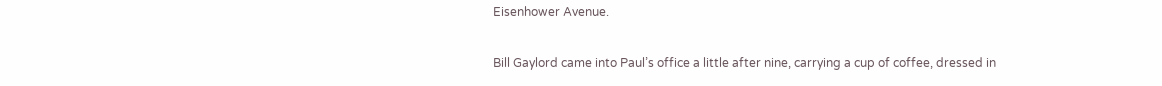Eisenhower Avenue.

Bill Gaylord came into Paul’s office a little after nine, carrying a cup of coffee, dressed in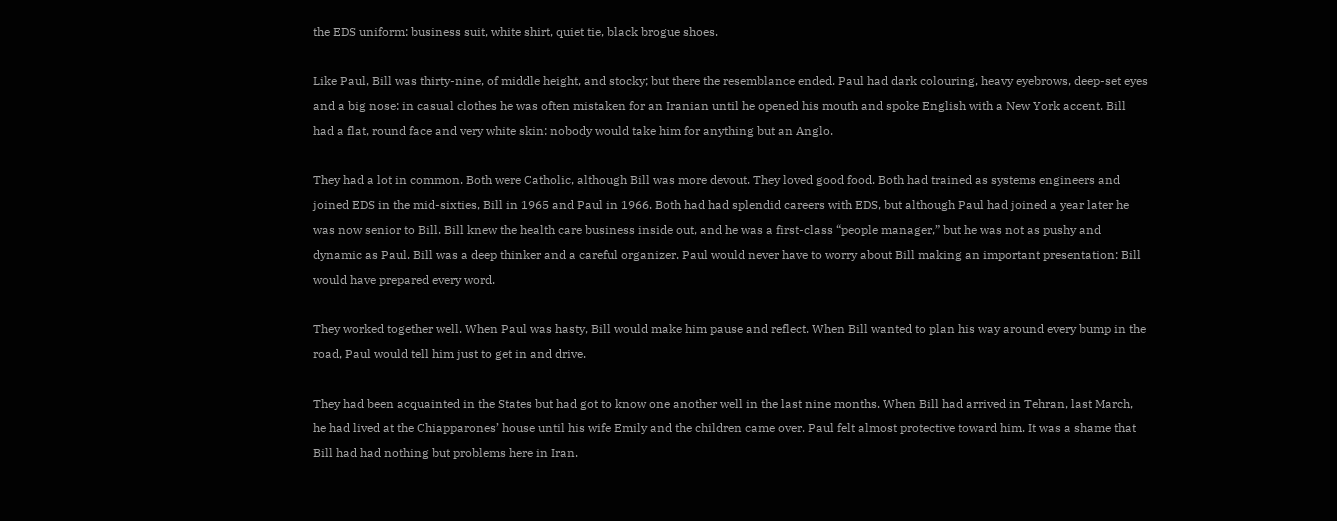the EDS uniform: business suit, white shirt, quiet tie, black brogue shoes.

Like Paul, Bill was thirty-nine, of middle height, and stocky; but there the resemblance ended. Paul had dark colouring, heavy eyebrows, deep-set eyes and a big nose: in casual clothes he was often mistaken for an Iranian until he opened his mouth and spoke English with a New York accent. Bill had a flat, round face and very white skin: nobody would take him for anything but an Anglo.

They had a lot in common. Both were Catholic, although Bill was more devout. They loved good food. Both had trained as systems engineers and joined EDS in the mid-sixties, Bill in 1965 and Paul in 1966. Both had had splendid careers with EDS, but although Paul had joined a year later he was now senior to Bill. Bill knew the health care business inside out, and he was a first-class “people manager,” but he was not as pushy and dynamic as Paul. Bill was a deep thinker and a careful organizer. Paul would never have to worry about Bill making an important presentation: Bill would have prepared every word.

They worked together well. When Paul was hasty, Bill would make him pause and reflect. When Bill wanted to plan his way around every bump in the road, Paul would tell him just to get in and drive.

They had been acquainted in the States but had got to know one another well in the last nine months. When Bill had arrived in Tehran, last March, he had lived at the Chiapparones’ house until his wife Emily and the children came over. Paul felt almost protective toward him. It was a shame that Bill had had nothing but problems here in Iran.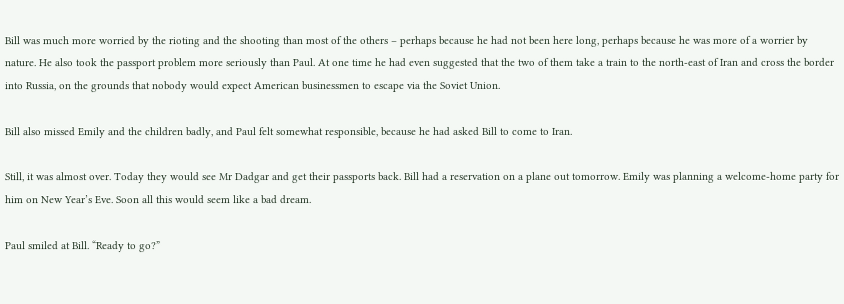Bill was much more worried by the rioting and the shooting than most of the others – perhaps because he had not been here long, perhaps because he was more of a worrier by nature. He also took the passport problem more seriously than Paul. At one time he had even suggested that the two of them take a train to the north-east of Iran and cross the border into Russia, on the grounds that nobody would expect American businessmen to escape via the Soviet Union.

Bill also missed Emily and the children badly, and Paul felt somewhat responsible, because he had asked Bill to come to Iran.

Still, it was almost over. Today they would see Mr Dadgar and get their passports back. Bill had a reservation on a plane out tomorrow. Emily was planning a welcome-home party for him on New Year’s Eve. Soon all this would seem like a bad dream.

Paul smiled at Bill. “Ready to go?”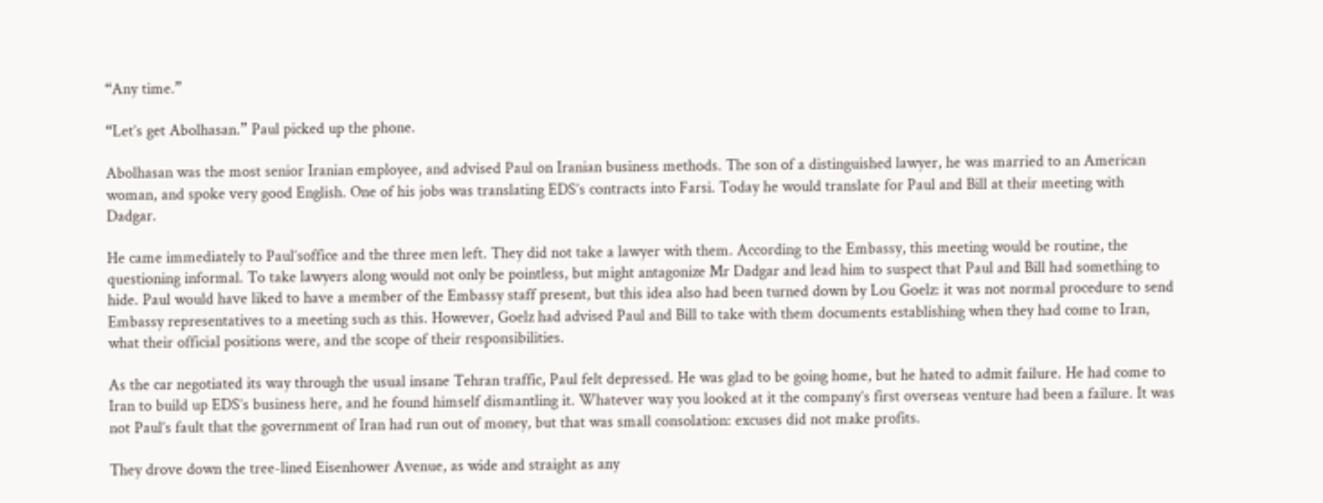“Any time.”

“Let’s get Abolhasan.” Paul picked up the phone.

Abolhasan was the most senior Iranian employee, and advised Paul on Iranian business methods. The son of a distinguished lawyer, he was married to an American woman, and spoke very good English. One of his jobs was translating EDS’s contracts into Farsi. Today he would translate for Paul and Bill at their meeting with Dadgar.

He came immediately to Paul’soffice and the three men left. They did not take a lawyer with them. According to the Embassy, this meeting would be routine, the questioning informal. To take lawyers along would not only be pointless, but might antagonize Mr Dadgar and lead him to suspect that Paul and Bill had something to hide. Paul would have liked to have a member of the Embassy staff present, but this idea also had been turned down by Lou Goelz: it was not normal procedure to send Embassy representatives to a meeting such as this. However, Goelz had advised Paul and Bill to take with them documents establishing when they had come to Iran, what their official positions were, and the scope of their responsibilities.

As the car negotiated its way through the usual insane Tehran traffic, Paul felt depressed. He was glad to be going home, but he hated to admit failure. He had come to Iran to build up EDS’s business here, and he found himself dismantling it. Whatever way you looked at it the company’s first overseas venture had been a failure. It was not Paul’s fault that the government of Iran had run out of money, but that was small consolation: excuses did not make profits.

They drove down the tree-lined Eisenhower Avenue, as wide and straight as any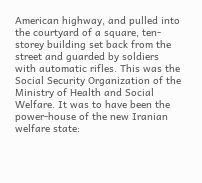American highway, and pulled into the courtyard of a square, ten-storey building set back from the street and guarded by soldiers with automatic rifles. This was the Social Security Organization of the Ministry of Health and Social Welfare. It was to have been the power-house of the new Iranian welfare state: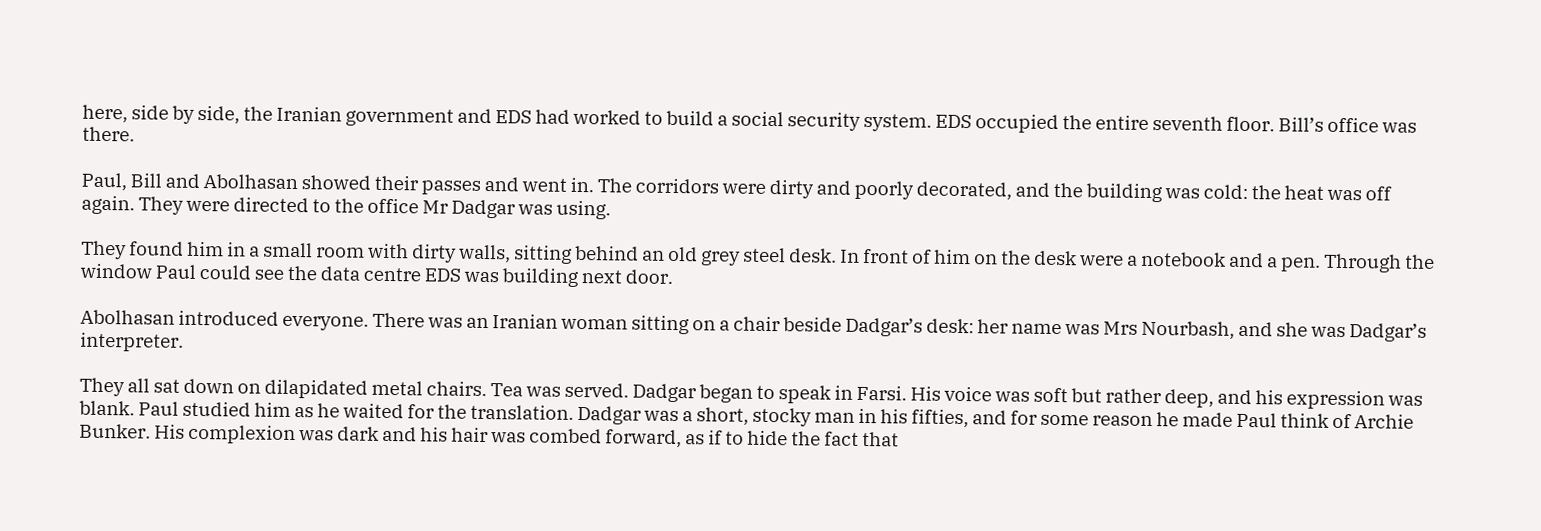here, side by side, the Iranian government and EDS had worked to build a social security system. EDS occupied the entire seventh floor. Bill’s office was there.

Paul, Bill and Abolhasan showed their passes and went in. The corridors were dirty and poorly decorated, and the building was cold: the heat was off again. They were directed to the office Mr Dadgar was using.

They found him in a small room with dirty walls, sitting behind an old grey steel desk. In front of him on the desk were a notebook and a pen. Through the window Paul could see the data centre EDS was building next door.

Abolhasan introduced everyone. There was an Iranian woman sitting on a chair beside Dadgar’s desk: her name was Mrs Nourbash, and she was Dadgar’s interpreter.

They all sat down on dilapidated metal chairs. Tea was served. Dadgar began to speak in Farsi. His voice was soft but rather deep, and his expression was blank. Paul studied him as he waited for the translation. Dadgar was a short, stocky man in his fifties, and for some reason he made Paul think of Archie Bunker. His complexion was dark and his hair was combed forward, as if to hide the fact that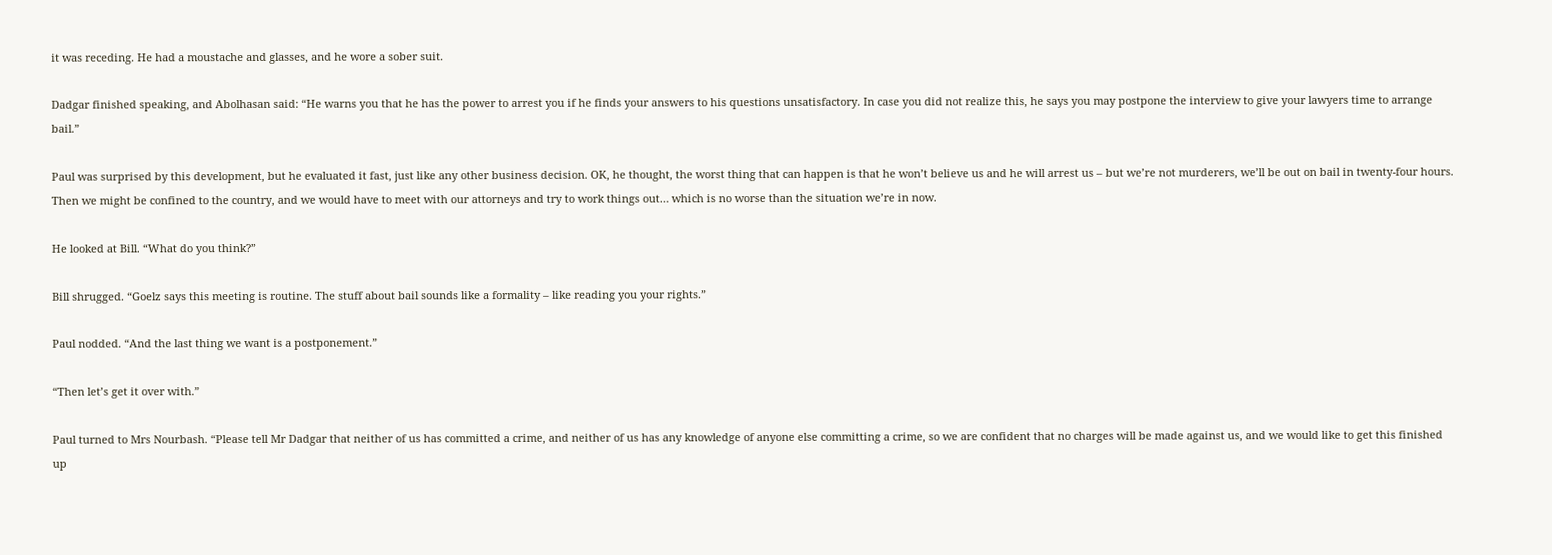it was receding. He had a moustache and glasses, and he wore a sober suit.

Dadgar finished speaking, and Abolhasan said: “He warns you that he has the power to arrest you if he finds your answers to his questions unsatisfactory. In case you did not realize this, he says you may postpone the interview to give your lawyers time to arrange bail.”

Paul was surprised by this development, but he evaluated it fast, just like any other business decision. OK, he thought, the worst thing that can happen is that he won’t believe us and he will arrest us – but we’re not murderers, we’ll be out on bail in twenty-four hours. Then we might be confined to the country, and we would have to meet with our attorneys and try to work things out… which is no worse than the situation we’re in now.

He looked at Bill. “What do you think?”

Bill shrugged. “Goelz says this meeting is routine. The stuff about bail sounds like a formality – like reading you your rights.”

Paul nodded. “And the last thing we want is a postponement.”

“Then let’s get it over with.”

Paul turned to Mrs Nourbash. “Please tell Mr Dadgar that neither of us has committed a crime, and neither of us has any knowledge of anyone else committing a crime, so we are confident that no charges will be made against us, and we would like to get this finished up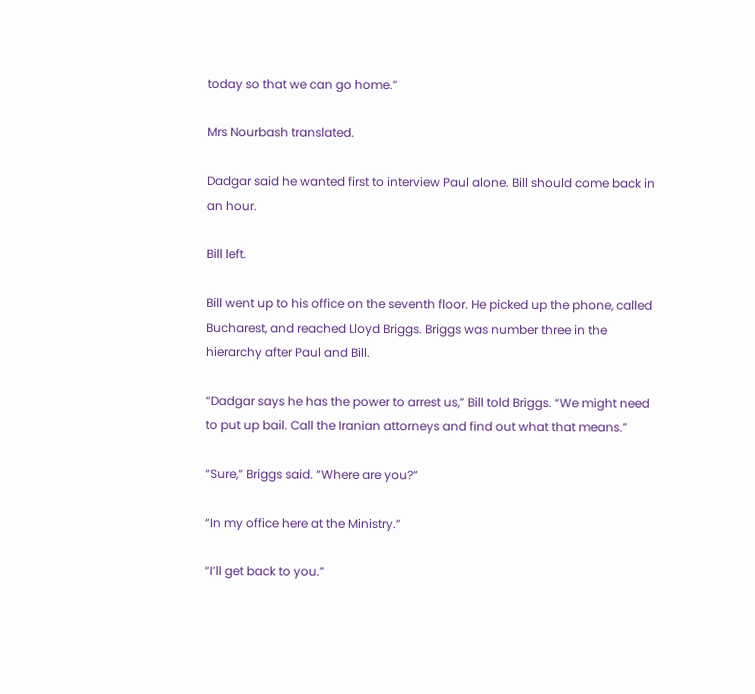today so that we can go home.”

Mrs Nourbash translated.

Dadgar said he wanted first to interview Paul alone. Bill should come back in an hour.

Bill left.

Bill went up to his office on the seventh floor. He picked up the phone, called Bucharest, and reached Lloyd Briggs. Briggs was number three in the hierarchy after Paul and Bill.

“Dadgar says he has the power to arrest us,” Bill told Briggs. “We might need to put up bail. Call the Iranian attorneys and find out what that means.”

“Sure,” Briggs said. “Where are you?”

“In my office here at the Ministry.”

“I’ll get back to you.”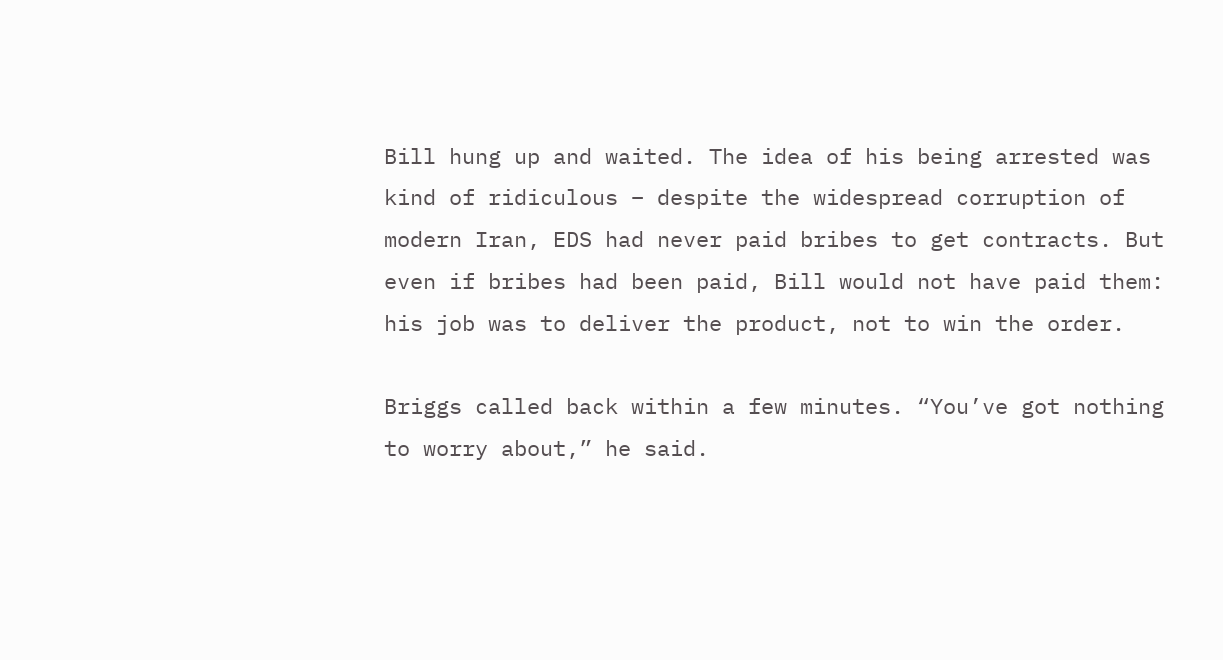Bill hung up and waited. The idea of his being arrested was kind of ridiculous – despite the widespread corruption of modern Iran, EDS had never paid bribes to get contracts. But even if bribes had been paid, Bill would not have paid them: his job was to deliver the product, not to win the order.

Briggs called back within a few minutes. “You’ve got nothing to worry about,” he said.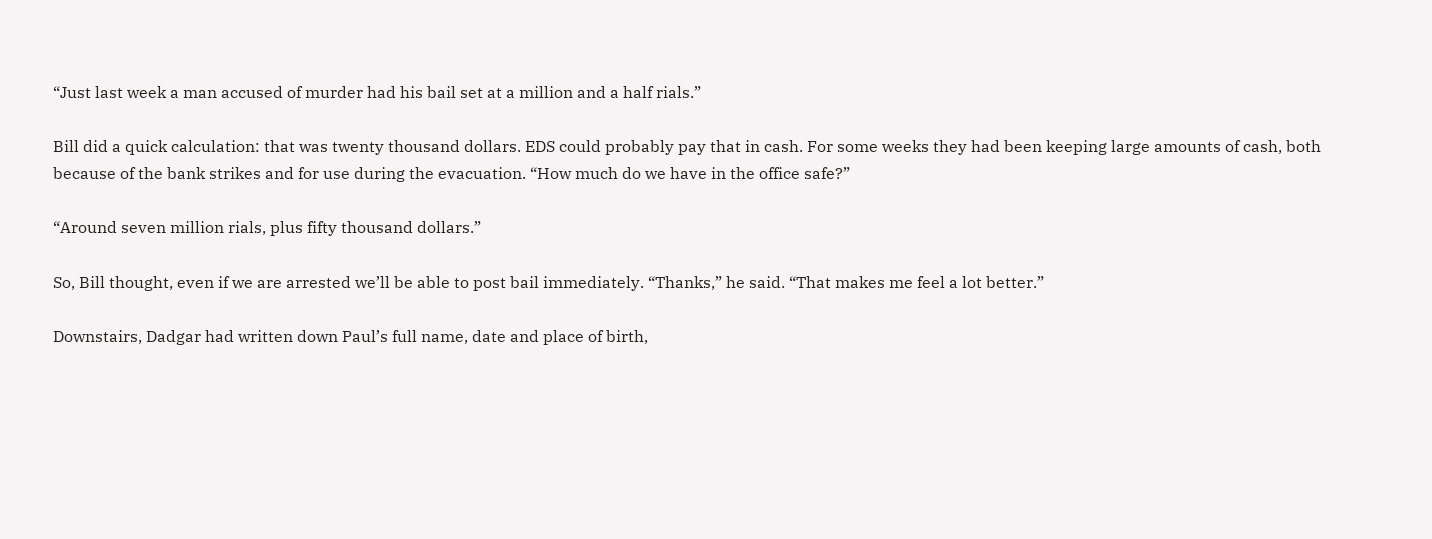“Just last week a man accused of murder had his bail set at a million and a half rials.”

Bill did a quick calculation: that was twenty thousand dollars. EDS could probably pay that in cash. For some weeks they had been keeping large amounts of cash, both because of the bank strikes and for use during the evacuation. “How much do we have in the office safe?”

“Around seven million rials, plus fifty thousand dollars.”

So, Bill thought, even if we are arrested we’ll be able to post bail immediately. “Thanks,” he said. “That makes me feel a lot better.”

Downstairs, Dadgar had written down Paul’s full name, date and place of birth,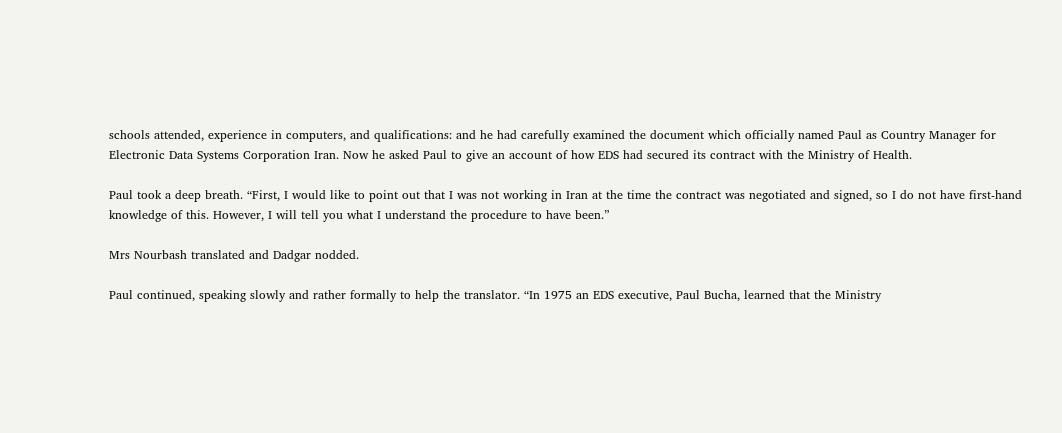schools attended, experience in computers, and qualifications: and he had carefully examined the document which officially named Paul as Country Manager for Electronic Data Systems Corporation Iran. Now he asked Paul to give an account of how EDS had secured its contract with the Ministry of Health.

Paul took a deep breath. “First, I would like to point out that I was not working in Iran at the time the contract was negotiated and signed, so I do not have first-hand knowledge of this. However, I will tell you what I understand the procedure to have been.”

Mrs Nourbash translated and Dadgar nodded.

Paul continued, speaking slowly and rather formally to help the translator. “In 1975 an EDS executive, Paul Bucha, learned that the Ministry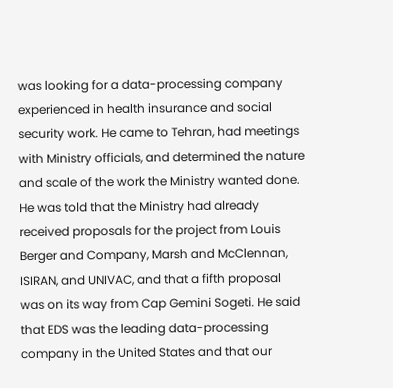was looking for a data-processing company experienced in health insurance and social security work. He came to Tehran, had meetings with Ministry officials, and determined the nature and scale of the work the Ministry wanted done. He was told that the Ministry had already received proposals for the project from Louis Berger and Company, Marsh and McClennan, ISIRAN, and UNIVAC, and that a fifth proposal was on its way from Cap Gemini Sogeti. He said that EDS was the leading data-processing company in the United States and that our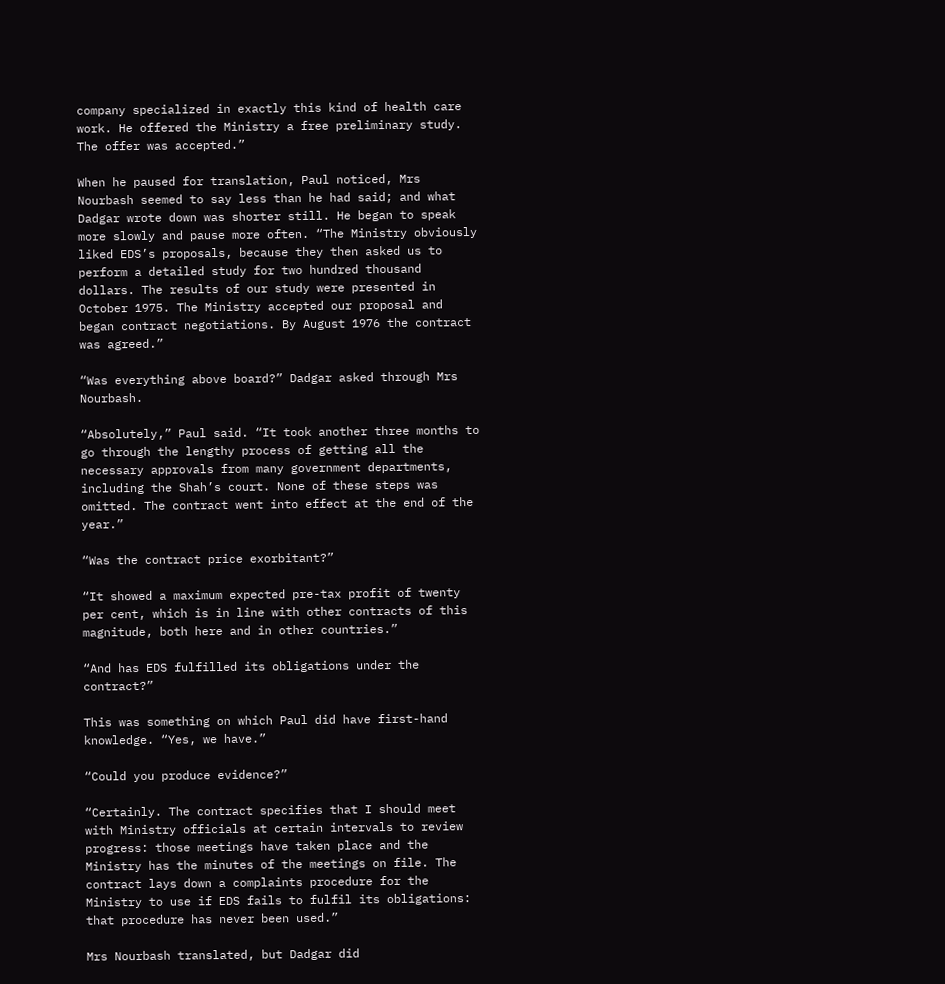company specialized in exactly this kind of health care work. He offered the Ministry a free preliminary study. The offer was accepted.”

When he paused for translation, Paul noticed, Mrs Nourbash seemed to say less than he had said; and what Dadgar wrote down was shorter still. He began to speak more slowly and pause more often. “The Ministry obviously liked EDS’s proposals, because they then asked us to perform a detailed study for two hundred thousand dollars. The results of our study were presented in October 1975. The Ministry accepted our proposal and began contract negotiations. By August 1976 the contract was agreed.”

“Was everything above board?” Dadgar asked through Mrs Nourbash.

“Absolutely,” Paul said. “It took another three months to go through the lengthy process of getting all the necessary approvals from many government departments, including the Shah’s court. None of these steps was omitted. The contract went into effect at the end of the year.”

“Was the contract price exorbitant?”

“It showed a maximum expected pre-tax profit of twenty per cent, which is in line with other contracts of this magnitude, both here and in other countries.”

“And has EDS fulfilled its obligations under the contract?”

This was something on which Paul did have first-hand knowledge. “Yes, we have.”

“Could you produce evidence?”

“Certainly. The contract specifies that I should meet with Ministry officials at certain intervals to review progress: those meetings have taken place and the Ministry has the minutes of the meetings on file. The contract lays down a complaints procedure for the Ministry to use if EDS fails to fulfil its obligations: that procedure has never been used.”

Mrs Nourbash translated, but Dadgar did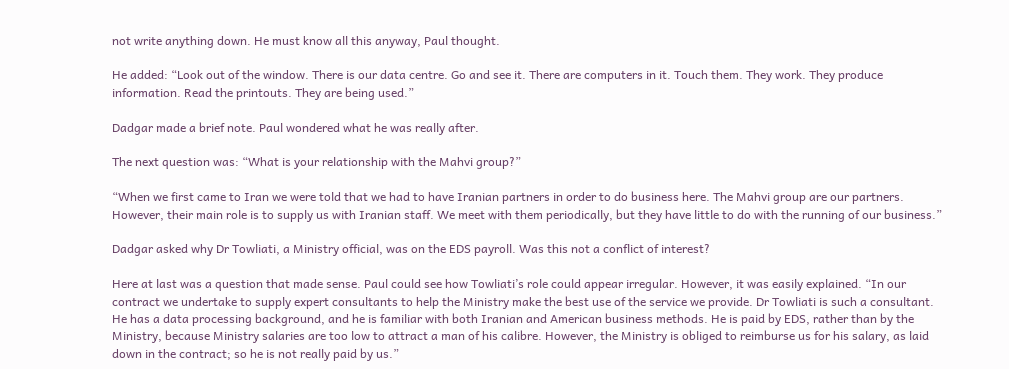not write anything down. He must know all this anyway, Paul thought.

He added: “Look out of the window. There is our data centre. Go and see it. There are computers in it. Touch them. They work. They produce information. Read the printouts. They are being used.”

Dadgar made a brief note. Paul wondered what he was really after.

The next question was: “What is your relationship with the Mahvi group?”

“When we first came to Iran we were told that we had to have Iranian partners in order to do business here. The Mahvi group are our partners. However, their main role is to supply us with Iranian staff. We meet with them periodically, but they have little to do with the running of our business.”

Dadgar asked why Dr Towliati, a Ministry official, was on the EDS payroll. Was this not a conflict of interest?

Here at last was a question that made sense. Paul could see how Towliati’s role could appear irregular. However, it was easily explained. “In our contract we undertake to supply expert consultants to help the Ministry make the best use of the service we provide. Dr Towliati is such a consultant. He has a data processing background, and he is familiar with both Iranian and American business methods. He is paid by EDS, rather than by the Ministry, because Ministry salaries are too low to attract a man of his calibre. However, the Ministry is obliged to reimburse us for his salary, as laid down in the contract; so he is not really paid by us.”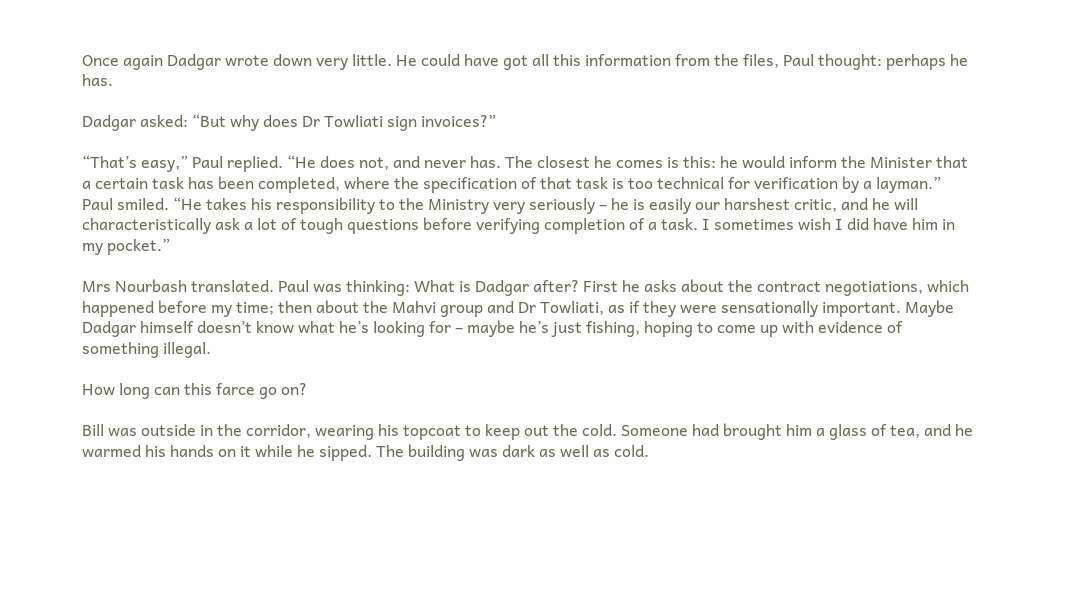Once again Dadgar wrote down very little. He could have got all this information from the files, Paul thought: perhaps he has.

Dadgar asked: “But why does Dr Towliati sign invoices?”

“That’s easy,” Paul replied. “He does not, and never has. The closest he comes is this: he would inform the Minister that a certain task has been completed, where the specification of that task is too technical for verification by a layman.” Paul smiled. “He takes his responsibility to the Ministry very seriously – he is easily our harshest critic, and he will characteristically ask a lot of tough questions before verifying completion of a task. I sometimes wish I did have him in my pocket.”

Mrs Nourbash translated. Paul was thinking: What is Dadgar after? First he asks about the contract negotiations, which happened before my time; then about the Mahvi group and Dr Towliati, as if they were sensationally important. Maybe Dadgar himself doesn’t know what he’s looking for – maybe he’s just fishing, hoping to come up with evidence of something illegal.

How long can this farce go on?

Bill was outside in the corridor, wearing his topcoat to keep out the cold. Someone had brought him a glass of tea, and he warmed his hands on it while he sipped. The building was dark as well as cold.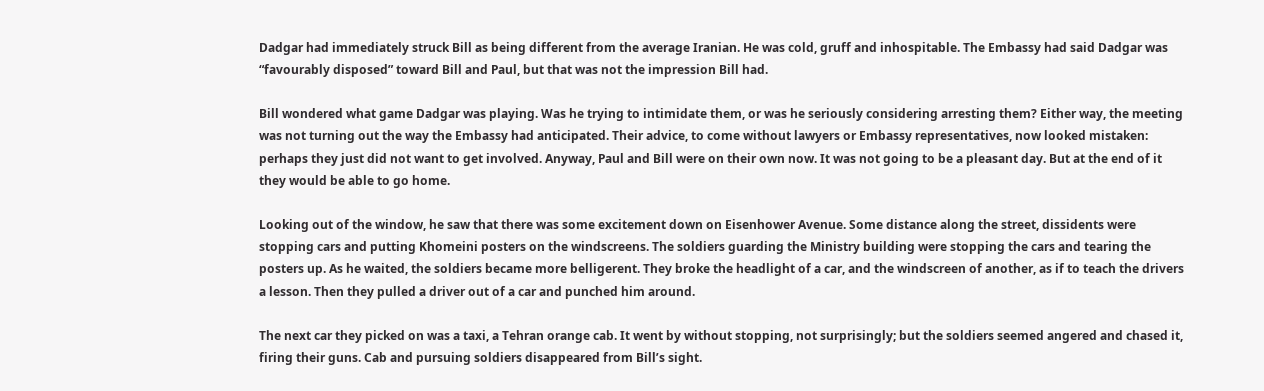Dadgar had immediately struck Bill as being different from the average Iranian. He was cold, gruff and inhospitable. The Embassy had said Dadgar was “favourably disposed” toward Bill and Paul, but that was not the impression Bill had.

Bill wondered what game Dadgar was playing. Was he trying to intimidate them, or was he seriously considering arresting them? Either way, the meeting was not turning out the way the Embassy had anticipated. Their advice, to come without lawyers or Embassy representatives, now looked mistaken: perhaps they just did not want to get involved. Anyway, Paul and Bill were on their own now. It was not going to be a pleasant day. But at the end of it they would be able to go home.

Looking out of the window, he saw that there was some excitement down on Eisenhower Avenue. Some distance along the street, dissidents were stopping cars and putting Khomeini posters on the windscreens. The soldiers guarding the Ministry building were stopping the cars and tearing the posters up. As he waited, the soldiers became more belligerent. They broke the headlight of a car, and the windscreen of another, as if to teach the drivers a lesson. Then they pulled a driver out of a car and punched him around.

The next car they picked on was a taxi, a Tehran orange cab. It went by without stopping, not surprisingly; but the soldiers seemed angered and chased it, firing their guns. Cab and pursuing soldiers disappeared from Bill’s sight.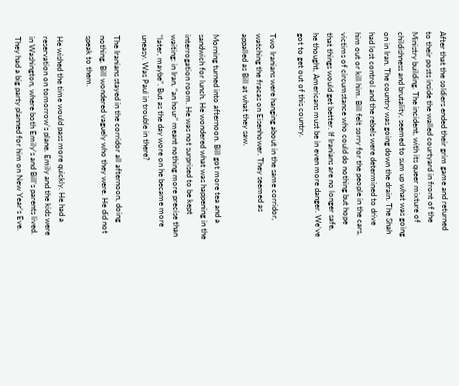After that the soldiers ended their grim game and returned to their posts inside the walled courtyard in front of the Ministry building. The incident, with its queer mixture of childishness and brutality, seemed to sum up what was going on in Iran. The country was going down the drain. The Shah had lost control and the rebels were determined to drive him out or kill him. Bill felt sorry for the people in the cars, victims of circumstance who could do nothing but hope that things would get better. If Iranians are no longer safe, he thought, Americans must be in even more danger. We’ve got to get out of this country.

Two Iranians were hanging about in the same corridor, watching the fracas on Eisenhower. They seemed as appalled as Bill at what they saw.

Morning turned into afternoon. Bill got more tea and a sandwich for lunch. He wondered what was happening in the interrogation room. He was not surprised to be kept waiting: in Iran, “an hour” meant nothing more precise than “later, maybe”. But as the day wore on he became more uneasy. Was Paul in trouble in there?

The Iranians stayed in the corridor all afternoon, doing nothing. Bill wondered vaguely who they were. He did not speak to them.

He wished the time would pass more quickly. He had a reservation on tomorrow’s plane. Emily and the kids were in Washington, where both Emily’s and Bill’s parents lived. They had a big party planned for him on New Year’s Eve.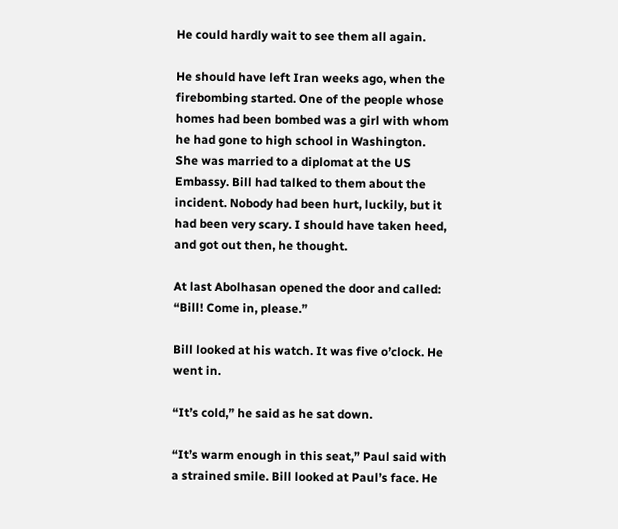He could hardly wait to see them all again.

He should have left Iran weeks ago, when the firebombing started. One of the people whose homes had been bombed was a girl with whom he had gone to high school in Washington. She was married to a diplomat at the US Embassy. Bill had talked to them about the incident. Nobody had been hurt, luckily, but it had been very scary. I should have taken heed, and got out then, he thought.

At last Abolhasan opened the door and called: “Bill! Come in, please.”

Bill looked at his watch. It was five o’clock. He went in.

“It’s cold,” he said as he sat down.

“It’s warm enough in this seat,” Paul said with a strained smile. Bill looked at Paul’s face. He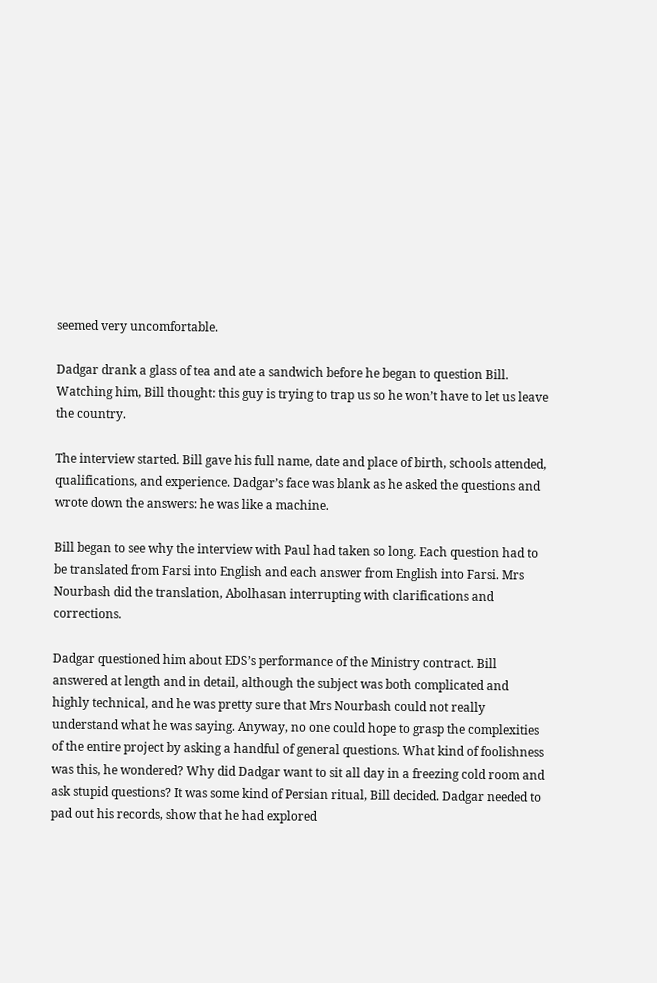seemed very uncomfortable.

Dadgar drank a glass of tea and ate a sandwich before he began to question Bill. Watching him, Bill thought: this guy is trying to trap us so he won’t have to let us leave the country.

The interview started. Bill gave his full name, date and place of birth, schools attended, qualifications, and experience. Dadgar’s face was blank as he asked the questions and wrote down the answers: he was like a machine.

Bill began to see why the interview with Paul had taken so long. Each question had to be translated from Farsi into English and each answer from English into Farsi. Mrs Nourbash did the translation, Abolhasan interrupting with clarifications and corrections.

Dadgar questioned him about EDS’s performance of the Ministry contract. Bill answered at length and in detail, although the subject was both complicated and highly technical, and he was pretty sure that Mrs Nourbash could not really understand what he was saying. Anyway, no one could hope to grasp the complexities of the entire project by asking a handful of general questions. What kind of foolishness was this, he wondered? Why did Dadgar want to sit all day in a freezing cold room and ask stupid questions? It was some kind of Persian ritual, Bill decided. Dadgar needed to pad out his records, show that he had explored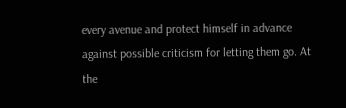every avenue and protect himself in advance against possible criticism for letting them go. At the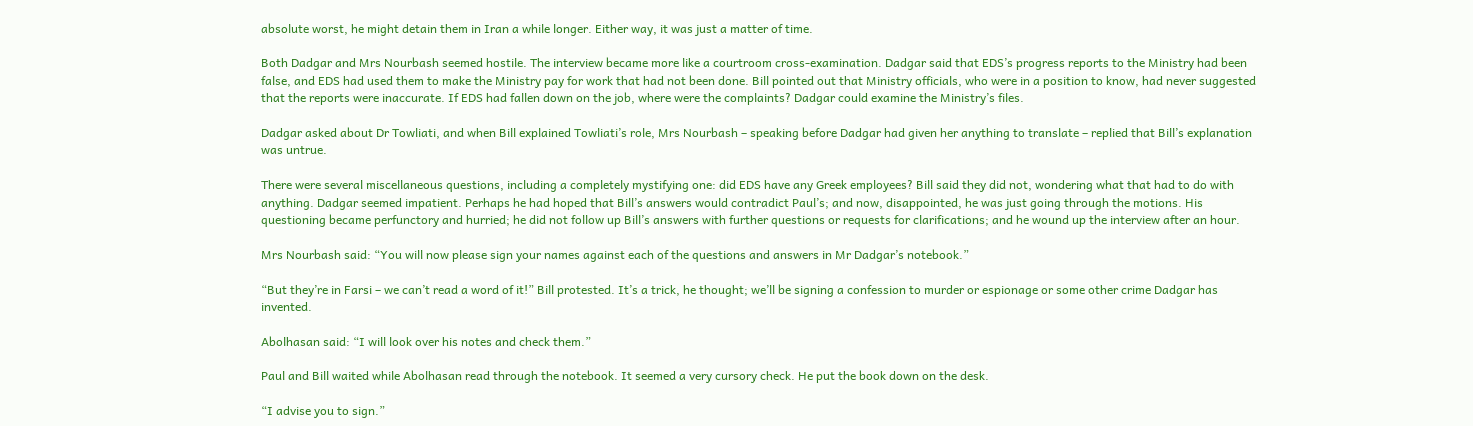absolute worst, he might detain them in Iran a while longer. Either way, it was just a matter of time.

Both Dadgar and Mrs Nourbash seemed hostile. The interview became more like a courtroom cross-examination. Dadgar said that EDS’s progress reports to the Ministry had been false, and EDS had used them to make the Ministry pay for work that had not been done. Bill pointed out that Ministry officials, who were in a position to know, had never suggested that the reports were inaccurate. If EDS had fallen down on the job, where were the complaints? Dadgar could examine the Ministry’s files.

Dadgar asked about Dr Towliati, and when Bill explained Towliati’s role, Mrs Nourbash – speaking before Dadgar had given her anything to translate – replied that Bill’s explanation was untrue.

There were several miscellaneous questions, including a completely mystifying one: did EDS have any Greek employees? Bill said they did not, wondering what that had to do with anything. Dadgar seemed impatient. Perhaps he had hoped that Bill’s answers would contradict Paul’s; and now, disappointed, he was just going through the motions. His questioning became perfunctory and hurried; he did not follow up Bill’s answers with further questions or requests for clarifications; and he wound up the interview after an hour.

Mrs Nourbash said: “You will now please sign your names against each of the questions and answers in Mr Dadgar’s notebook.”

“But they’re in Farsi – we can’t read a word of it!” Bill protested. It’s a trick, he thought; we’ll be signing a confession to murder or espionage or some other crime Dadgar has invented.

Abolhasan said: “I will look over his notes and check them.”

Paul and Bill waited while Abolhasan read through the notebook. It seemed a very cursory check. He put the book down on the desk.

“I advise you to sign.”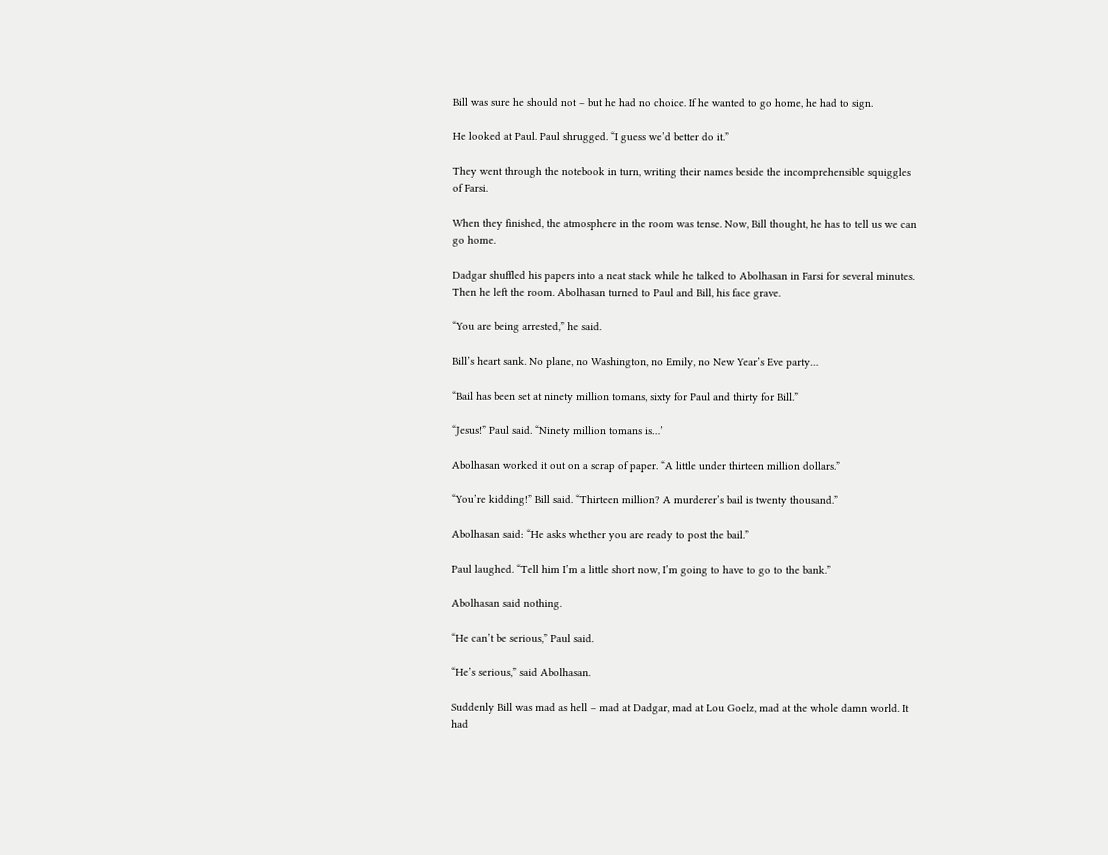Bill was sure he should not – but he had no choice. If he wanted to go home, he had to sign.

He looked at Paul. Paul shrugged. “I guess we’d better do it.”

They went through the notebook in turn, writing their names beside the incomprehensible squiggles of Farsi.

When they finished, the atmosphere in the room was tense. Now, Bill thought, he has to tell us we can go home.

Dadgar shuffled his papers into a neat stack while he talked to Abolhasan in Farsi for several minutes. Then he left the room. Abolhasan turned to Paul and Bill, his face grave.

“You are being arrested,” he said.

Bill’s heart sank. No plane, no Washington, no Emily, no New Year’s Eve party…

“Bail has been set at ninety million tomans, sixty for Paul and thirty for Bill.”

“Jesus!” Paul said. “Ninety million tomans is…’

Abolhasan worked it out on a scrap of paper. “A little under thirteen million dollars.”

“You’re kidding!” Bill said. “Thirteen million? A murderer’s bail is twenty thousand.”

Abolhasan said: “He asks whether you are ready to post the bail.”

Paul laughed. “Tell him I’m a little short now, I’m going to have to go to the bank.”

Abolhasan said nothing.

“He can’t be serious,” Paul said.

“He’s serious,” said Abolhasan.

Suddenly Bill was mad as hell – mad at Dadgar, mad at Lou Goelz, mad at the whole damn world. It had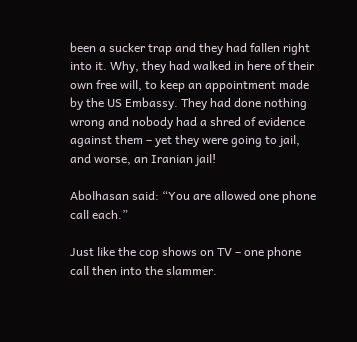been a sucker trap and they had fallen right into it. Why, they had walked in here of their own free will, to keep an appointment made by the US Embassy. They had done nothing wrong and nobody had a shred of evidence against them – yet they were going to jail, and worse, an Iranian jail!

Abolhasan said: “You are allowed one phone call each.”

Just like the cop shows on TV – one phone call then into the slammer.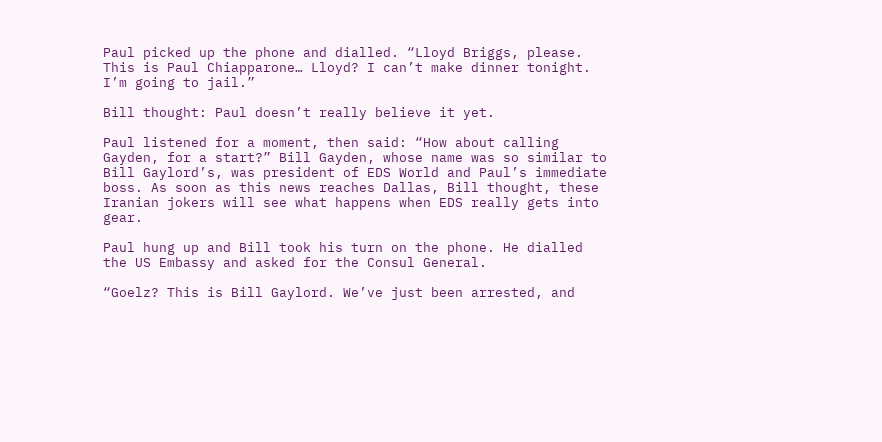Paul picked up the phone and dialled. “Lloyd Briggs, please. This is Paul Chiapparone… Lloyd? I can’t make dinner tonight. I’m going to jail.”

Bill thought: Paul doesn’t really believe it yet.

Paul listened for a moment, then said: “How about calling Gayden, for a start?” Bill Gayden, whose name was so similar to Bill Gaylord’s, was president of EDS World and Paul’s immediate boss. As soon as this news reaches Dallas, Bill thought, these Iranian jokers will see what happens when EDS really gets into gear.

Paul hung up and Bill took his turn on the phone. He dialled the US Embassy and asked for the Consul General.

“Goelz? This is Bill Gaylord. We’ve just been arrested, and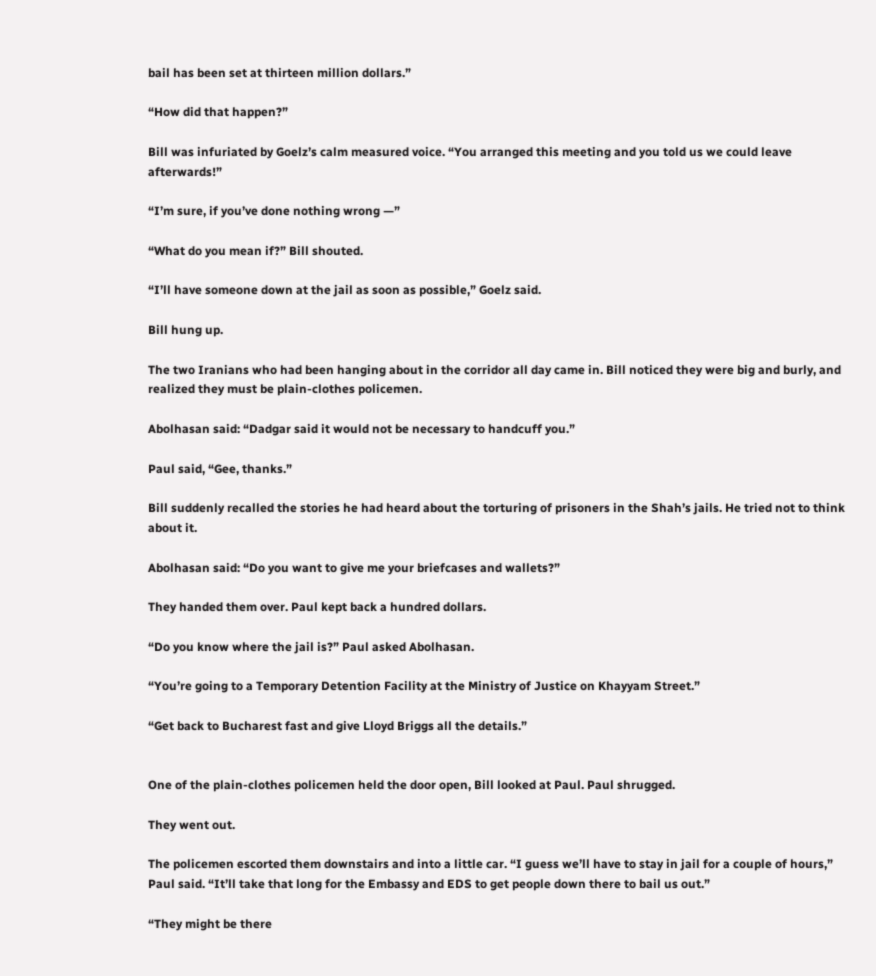bail has been set at thirteen million dollars.”

“How did that happen?”

Bill was infuriated by Goelz’s calm measured voice. “You arranged this meeting and you told us we could leave afterwards!”

“I’m sure, if you’ve done nothing wrong —”

“What do you mean if?” Bill shouted.

“I’ll have someone down at the jail as soon as possible,” Goelz said.

Bill hung up.

The two Iranians who had been hanging about in the corridor all day came in. Bill noticed they were big and burly, and realized they must be plain-clothes policemen.

Abolhasan said: “Dadgar said it would not be necessary to handcuff you.”

Paul said, “Gee, thanks.”

Bill suddenly recalled the stories he had heard about the torturing of prisoners in the Shah’s jails. He tried not to think about it.

Abolhasan said: “Do you want to give me your briefcases and wallets?”

They handed them over. Paul kept back a hundred dollars.

“Do you know where the jail is?” Paul asked Abolhasan.

“You’re going to a Temporary Detention Facility at the Ministry of Justice on Khayyam Street.”

“Get back to Bucharest fast and give Lloyd Briggs all the details.”


One of the plain-clothes policemen held the door open, Bill looked at Paul. Paul shrugged.

They went out.

The policemen escorted them downstairs and into a little car. “I guess we’ll have to stay in jail for a couple of hours,” Paul said. “It’ll take that long for the Embassy and EDS to get people down there to bail us out.”

“They might be there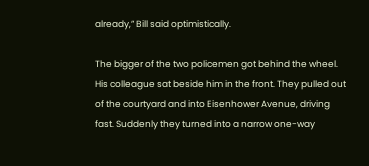already,” Bill said optimistically.

The bigger of the two policemen got behind the wheel. His colleague sat beside him in the front. They pulled out of the courtyard and into Eisenhower Avenue, driving fast. Suddenly they turned into a narrow one-way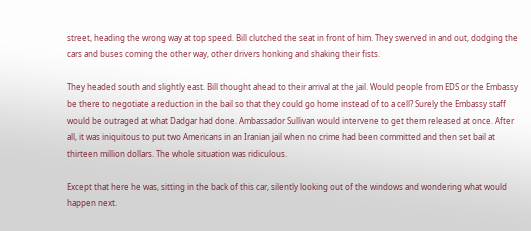street, heading the wrong way at top speed. Bill clutched the seat in front of him. They swerved in and out, dodging the cars and buses coming the other way, other drivers honking and shaking their fists.

They headed south and slightly east. Bill thought ahead to their arrival at the jail. Would people from EDS or the Embassy be there to negotiate a reduction in the bail so that they could go home instead of to a cell? Surely the Embassy staff would be outraged at what Dadgar had done. Ambassador Sullivan would intervene to get them released at once. After all, it was iniquitous to put two Americans in an Iranian jail when no crime had been committed and then set bail at thirteen million dollars. The whole situation was ridiculous.

Except that here he was, sitting in the back of this car, silently looking out of the windows and wondering what would happen next.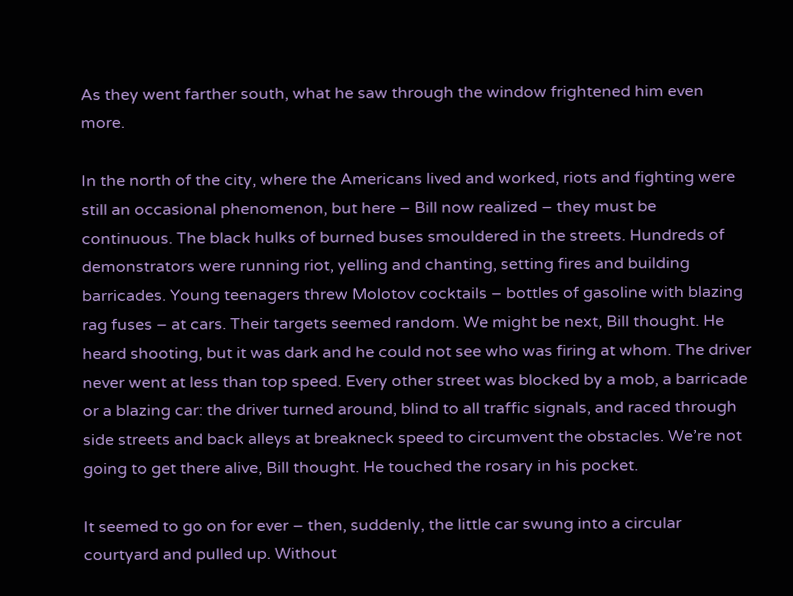As they went farther south, what he saw through the window frightened him even more.

In the north of the city, where the Americans lived and worked, riots and fighting were still an occasional phenomenon, but here – Bill now realized – they must be continuous. The black hulks of burned buses smouldered in the streets. Hundreds of demonstrators were running riot, yelling and chanting, setting fires and building barricades. Young teenagers threw Molotov cocktails – bottles of gasoline with blazing rag fuses – at cars. Their targets seemed random. We might be next, Bill thought. He heard shooting, but it was dark and he could not see who was firing at whom. The driver never went at less than top speed. Every other street was blocked by a mob, a barricade or a blazing car: the driver turned around, blind to all traffic signals, and raced through side streets and back alleys at breakneck speed to circumvent the obstacles. We’re not going to get there alive, Bill thought. He touched the rosary in his pocket.

It seemed to go on for ever – then, suddenly, the little car swung into a circular courtyard and pulled up. Without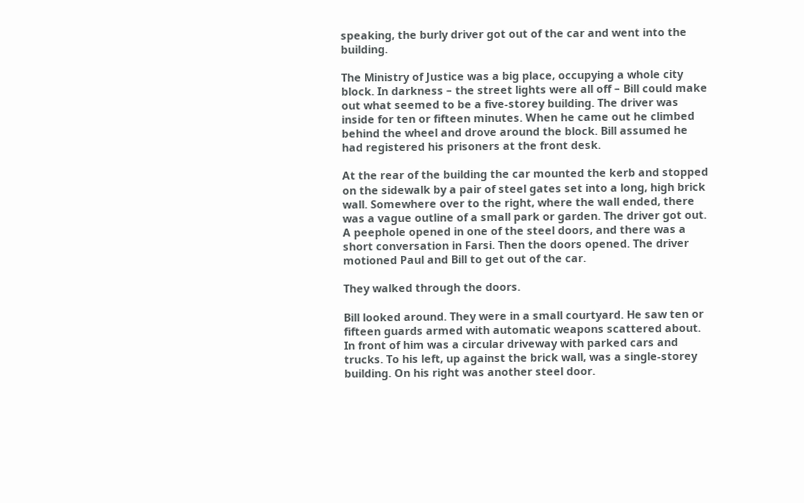speaking, the burly driver got out of the car and went into the building.

The Ministry of Justice was a big place, occupying a whole city block. In darkness – the street lights were all off – Bill could make out what seemed to be a five-storey building. The driver was inside for ten or fifteen minutes. When he came out he climbed behind the wheel and drove around the block. Bill assumed he had registered his prisoners at the front desk.

At the rear of the building the car mounted the kerb and stopped on the sidewalk by a pair of steel gates set into a long, high brick wall. Somewhere over to the right, where the wall ended, there was a vague outline of a small park or garden. The driver got out. A peephole opened in one of the steel doors, and there was a short conversation in Farsi. Then the doors opened. The driver motioned Paul and Bill to get out of the car.

They walked through the doors.

Bill looked around. They were in a small courtyard. He saw ten or fifteen guards armed with automatic weapons scattered about. In front of him was a circular driveway with parked cars and trucks. To his left, up against the brick wall, was a single-storey building. On his right was another steel door.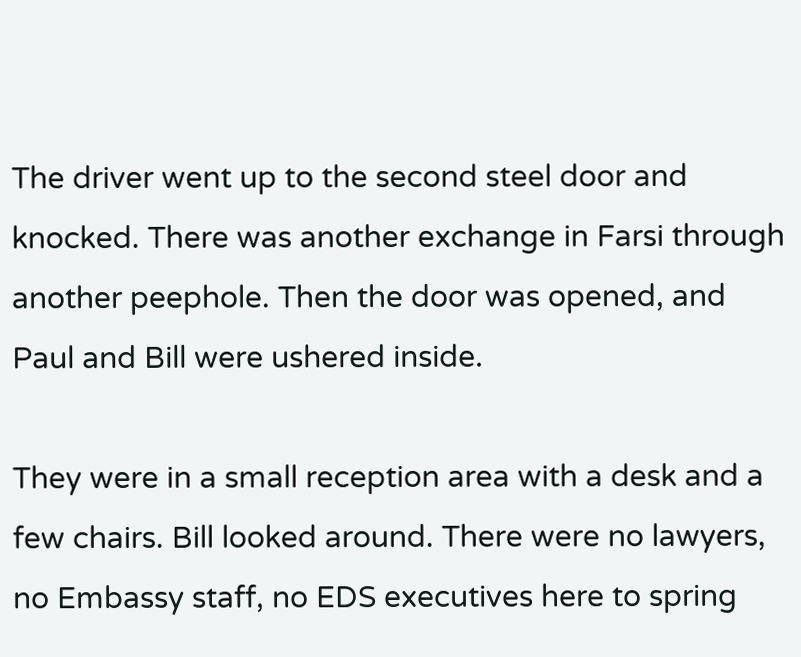The driver went up to the second steel door and knocked. There was another exchange in Farsi through another peephole. Then the door was opened, and Paul and Bill were ushered inside.

They were in a small reception area with a desk and a few chairs. Bill looked around. There were no lawyers, no Embassy staff, no EDS executives here to spring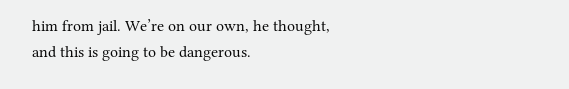him from jail. We’re on our own, he thought, and this is going to be dangerous.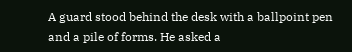A guard stood behind the desk with a ballpoint pen and a pile of forms. He asked a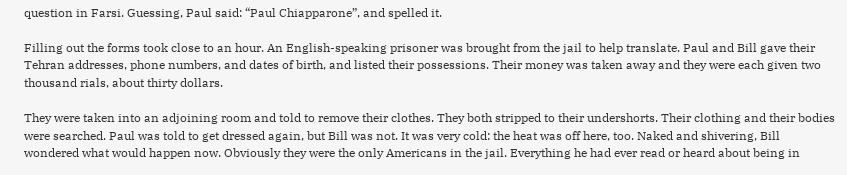question in Farsi. Guessing, Paul said: “Paul Chiapparone”, and spelled it.

Filling out the forms took close to an hour. An English-speaking prisoner was brought from the jail to help translate. Paul and Bill gave their Tehran addresses, phone numbers, and dates of birth, and listed their possessions. Their money was taken away and they were each given two thousand rials, about thirty dollars.

They were taken into an adjoining room and told to remove their clothes. They both stripped to their undershorts. Their clothing and their bodies were searched. Paul was told to get dressed again, but Bill was not. It was very cold: the heat was off here, too. Naked and shivering, Bill wondered what would happen now. Obviously they were the only Americans in the jail. Everything he had ever read or heard about being in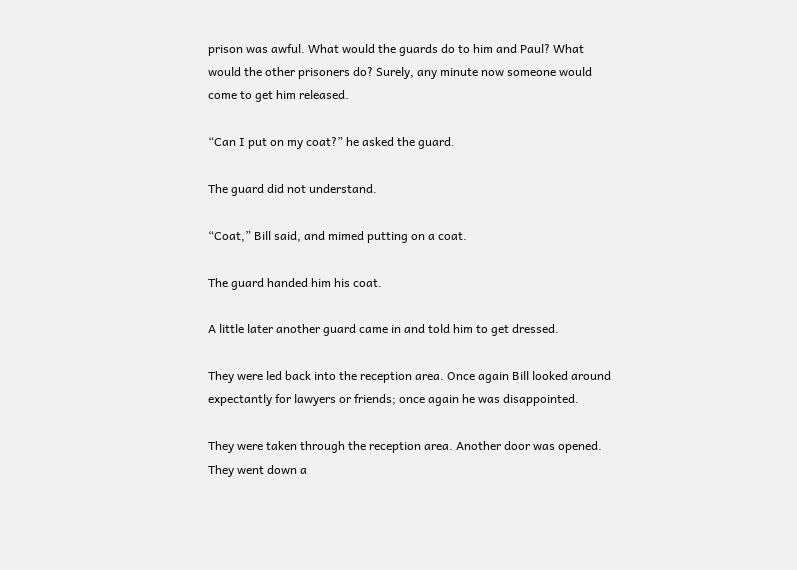prison was awful. What would the guards do to him and Paul? What would the other prisoners do? Surely, any minute now someone would come to get him released.

“Can I put on my coat?” he asked the guard.

The guard did not understand.

“Coat,” Bill said, and mimed putting on a coat.

The guard handed him his coat.

A little later another guard came in and told him to get dressed.

They were led back into the reception area. Once again Bill looked around expectantly for lawyers or friends; once again he was disappointed.

They were taken through the reception area. Another door was opened. They went down a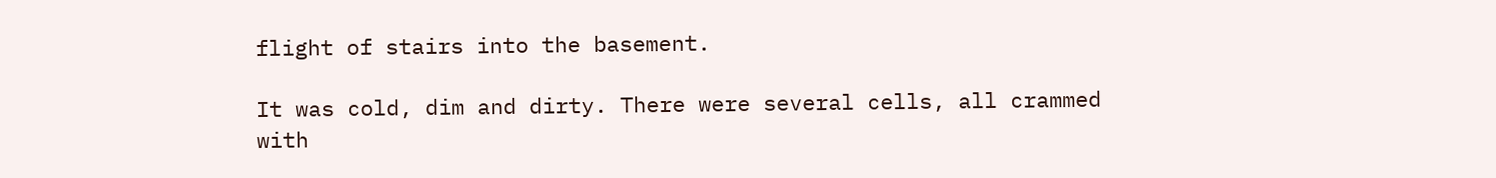flight of stairs into the basement.

It was cold, dim and dirty. There were several cells, all crammed with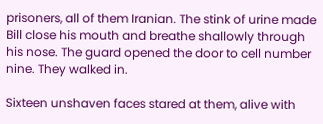prisoners, all of them Iranian. The stink of urine made Bill close his mouth and breathe shallowly through his nose. The guard opened the door to cell number nine. They walked in.

Sixteen unshaven faces stared at them, alive with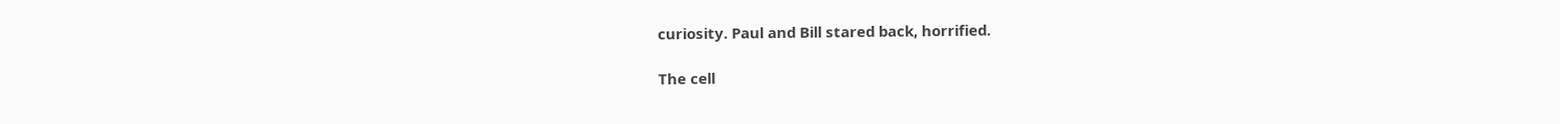curiosity. Paul and Bill stared back, horrified.

The cell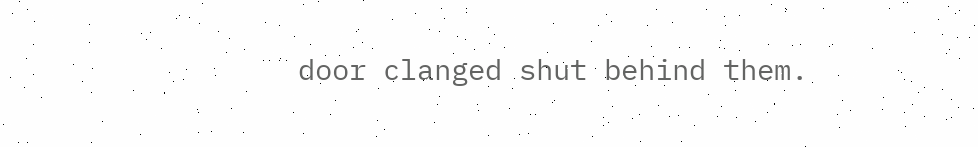door clanged shut behind them.